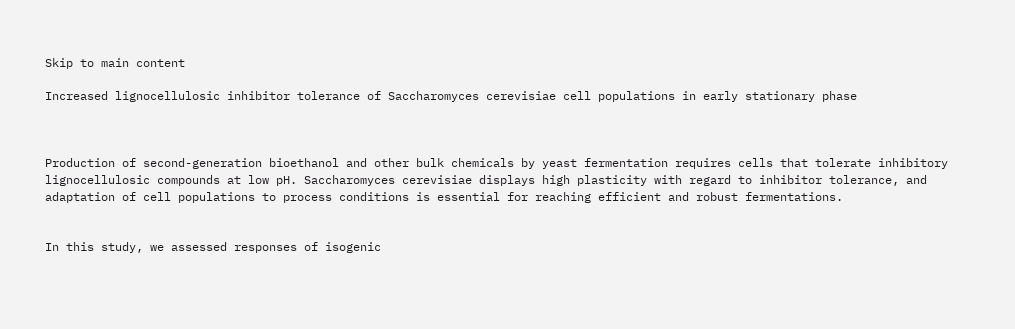Skip to main content

Increased lignocellulosic inhibitor tolerance of Saccharomyces cerevisiae cell populations in early stationary phase



Production of second-generation bioethanol and other bulk chemicals by yeast fermentation requires cells that tolerate inhibitory lignocellulosic compounds at low pH. Saccharomyces cerevisiae displays high plasticity with regard to inhibitor tolerance, and adaptation of cell populations to process conditions is essential for reaching efficient and robust fermentations.


In this study, we assessed responses of isogenic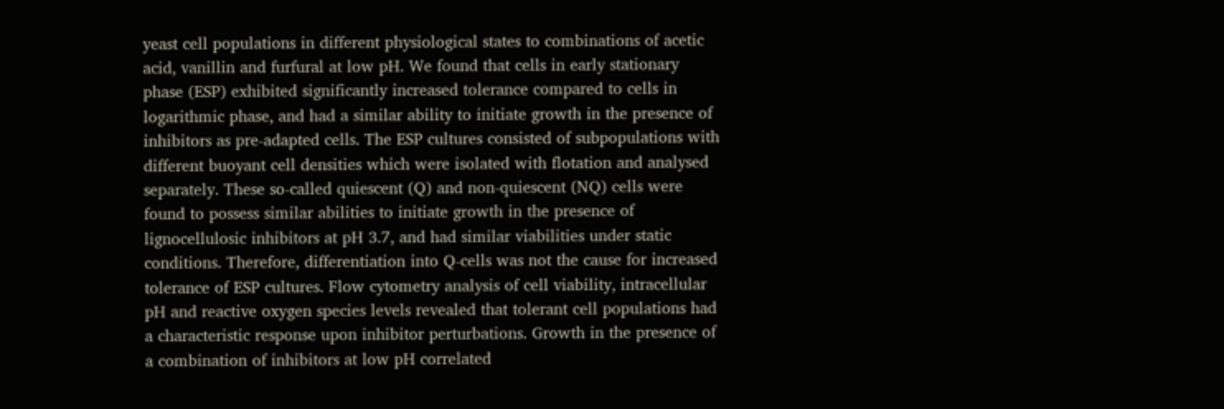yeast cell populations in different physiological states to combinations of acetic acid, vanillin and furfural at low pH. We found that cells in early stationary phase (ESP) exhibited significantly increased tolerance compared to cells in logarithmic phase, and had a similar ability to initiate growth in the presence of inhibitors as pre-adapted cells. The ESP cultures consisted of subpopulations with different buoyant cell densities which were isolated with flotation and analysed separately. These so-called quiescent (Q) and non-quiescent (NQ) cells were found to possess similar abilities to initiate growth in the presence of lignocellulosic inhibitors at pH 3.7, and had similar viabilities under static conditions. Therefore, differentiation into Q-cells was not the cause for increased tolerance of ESP cultures. Flow cytometry analysis of cell viability, intracellular pH and reactive oxygen species levels revealed that tolerant cell populations had a characteristic response upon inhibitor perturbations. Growth in the presence of a combination of inhibitors at low pH correlated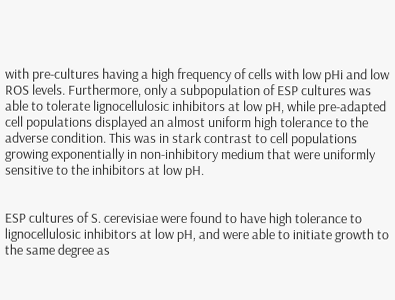with pre-cultures having a high frequency of cells with low pHi and low ROS levels. Furthermore, only a subpopulation of ESP cultures was able to tolerate lignocellulosic inhibitors at low pH, while pre-adapted cell populations displayed an almost uniform high tolerance to the adverse condition. This was in stark contrast to cell populations growing exponentially in non-inhibitory medium that were uniformly sensitive to the inhibitors at low pH.


ESP cultures of S. cerevisiae were found to have high tolerance to lignocellulosic inhibitors at low pH, and were able to initiate growth to the same degree as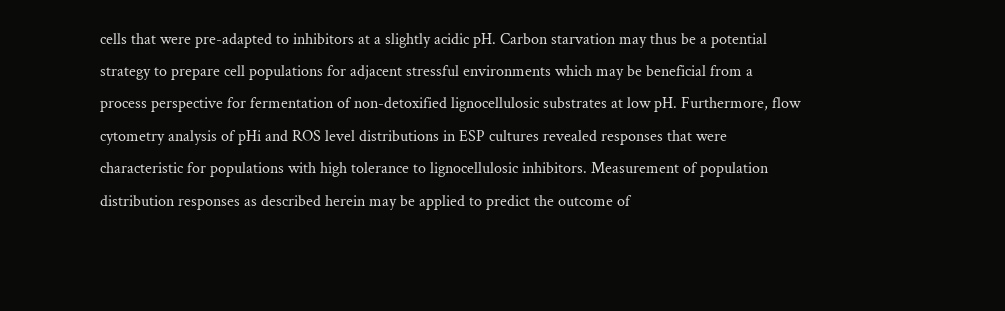cells that were pre-adapted to inhibitors at a slightly acidic pH. Carbon starvation may thus be a potential strategy to prepare cell populations for adjacent stressful environments which may be beneficial from a process perspective for fermentation of non-detoxified lignocellulosic substrates at low pH. Furthermore, flow cytometry analysis of pHi and ROS level distributions in ESP cultures revealed responses that were characteristic for populations with high tolerance to lignocellulosic inhibitors. Measurement of population distribution responses as described herein may be applied to predict the outcome of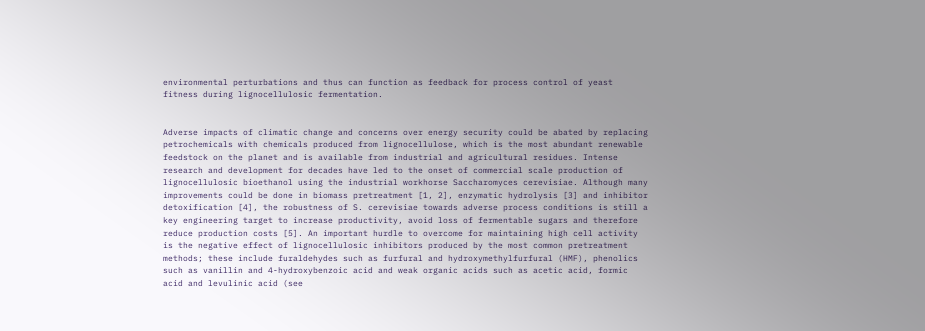environmental perturbations and thus can function as feedback for process control of yeast fitness during lignocellulosic fermentation.


Adverse impacts of climatic change and concerns over energy security could be abated by replacing petrochemicals with chemicals produced from lignocellulose, which is the most abundant renewable feedstock on the planet and is available from industrial and agricultural residues. Intense research and development for decades have led to the onset of commercial scale production of lignocellulosic bioethanol using the industrial workhorse Saccharomyces cerevisiae. Although many improvements could be done in biomass pretreatment [1, 2], enzymatic hydrolysis [3] and inhibitor detoxification [4], the robustness of S. cerevisiae towards adverse process conditions is still a key engineering target to increase productivity, avoid loss of fermentable sugars and therefore reduce production costs [5]. An important hurdle to overcome for maintaining high cell activity is the negative effect of lignocellulosic inhibitors produced by the most common pretreatment methods; these include furaldehydes such as furfural and hydroxymethylfurfural (HMF), phenolics such as vanillin and 4-hydroxybenzoic acid and weak organic acids such as acetic acid, formic acid and levulinic acid (see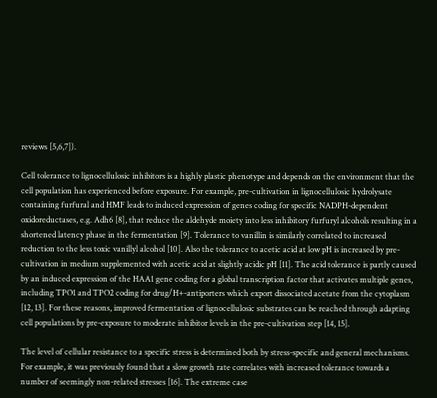reviews [5,6,7]).

Cell tolerance to lignocellulosic inhibitors is a highly plastic phenotype and depends on the environment that the cell population has experienced before exposure. For example, pre-cultivation in lignocellulosic hydrolysate containing furfural and HMF leads to induced expression of genes coding for specific NADPH-dependent oxidoreductases, e.g. Adh6 [8], that reduce the aldehyde moiety into less inhibitory furfuryl alcohols resulting in a shortened latency phase in the fermentation [9]. Tolerance to vanillin is similarly correlated to increased reduction to the less toxic vanillyl alcohol [10]. Also the tolerance to acetic acid at low pH is increased by pre-cultivation in medium supplemented with acetic acid at slightly acidic pH [11]. The acid tolerance is partly caused by an induced expression of the HAA1 gene coding for a global transcription factor that activates multiple genes, including TPO1 and TPO2 coding for drug/H+-antiporters which export dissociated acetate from the cytoplasm [12, 13]. For these reasons, improved fermentation of lignocellulosic substrates can be reached through adapting cell populations by pre-exposure to moderate inhibitor levels in the pre-cultivation step [14, 15].

The level of cellular resistance to a specific stress is determined both by stress-specific and general mechanisms. For example, it was previously found that a slow growth rate correlates with increased tolerance towards a number of seemingly non-related stresses [16]. The extreme case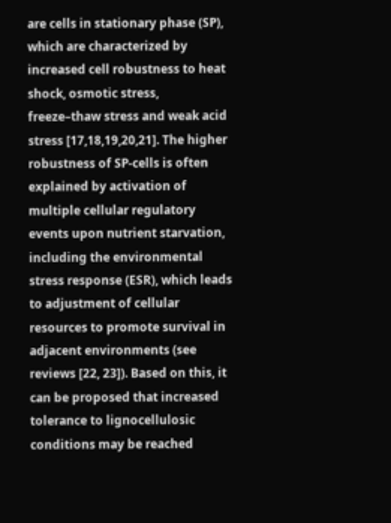are cells in stationary phase (SP), which are characterized by increased cell robustness to heat shock, osmotic stress, freeze–thaw stress and weak acid stress [17,18,19,20,21]. The higher robustness of SP-cells is often explained by activation of multiple cellular regulatory events upon nutrient starvation, including the environmental stress response (ESR), which leads to adjustment of cellular resources to promote survival in adjacent environments (see reviews [22, 23]). Based on this, it can be proposed that increased tolerance to lignocellulosic conditions may be reached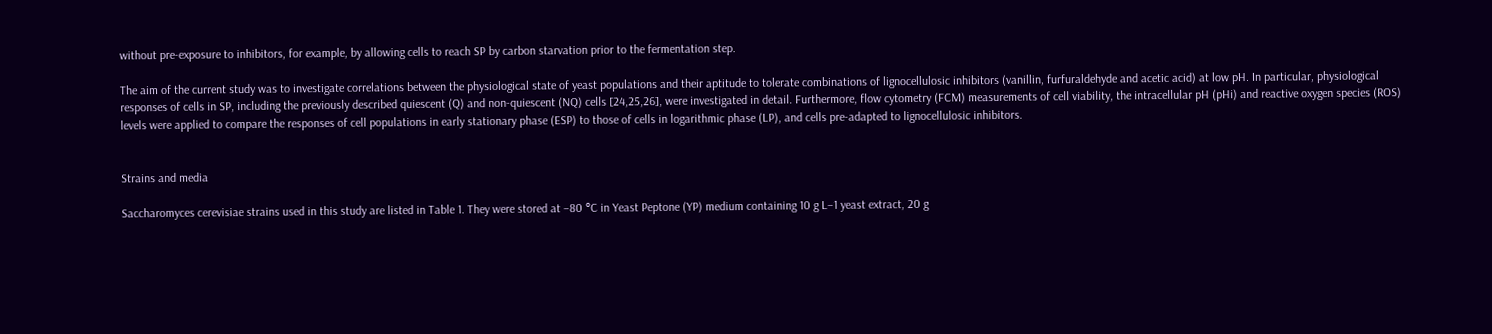without pre-exposure to inhibitors, for example, by allowing cells to reach SP by carbon starvation prior to the fermentation step.

The aim of the current study was to investigate correlations between the physiological state of yeast populations and their aptitude to tolerate combinations of lignocellulosic inhibitors (vanillin, furfuraldehyde and acetic acid) at low pH. In particular, physiological responses of cells in SP, including the previously described quiescent (Q) and non-quiescent (NQ) cells [24,25,26], were investigated in detail. Furthermore, flow cytometry (FCM) measurements of cell viability, the intracellular pH (pHi) and reactive oxygen species (ROS) levels were applied to compare the responses of cell populations in early stationary phase (ESP) to those of cells in logarithmic phase (LP), and cells pre-adapted to lignocellulosic inhibitors.


Strains and media

Saccharomyces cerevisiae strains used in this study are listed in Table 1. They were stored at −80 °C in Yeast Peptone (YP) medium containing 10 g L−1 yeast extract, 20 g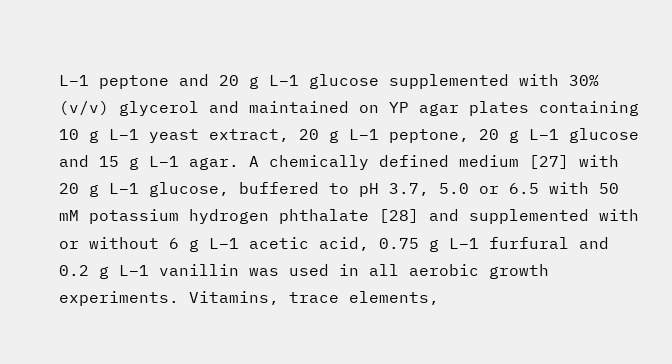L−1 peptone and 20 g L−1 glucose supplemented with 30% (v/v) glycerol and maintained on YP agar plates containing 10 g L−1 yeast extract, 20 g L−1 peptone, 20 g L−1 glucose and 15 g L−1 agar. A chemically defined medium [27] with 20 g L−1 glucose, buffered to pH 3.7, 5.0 or 6.5 with 50 mM potassium hydrogen phthalate [28] and supplemented with or without 6 g L−1 acetic acid, 0.75 g L−1 furfural and 0.2 g L−1 vanillin was used in all aerobic growth experiments. Vitamins, trace elements,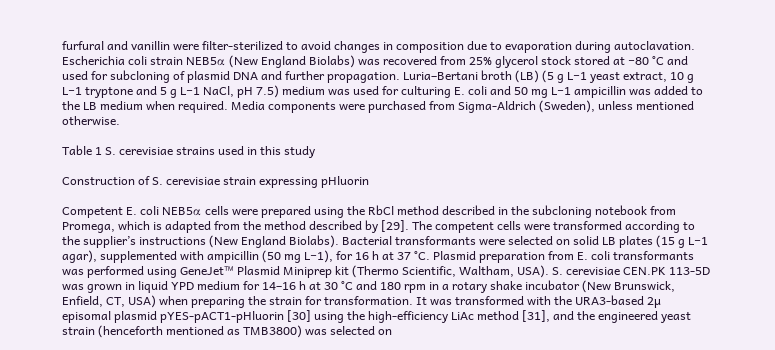furfural and vanillin were filter-sterilized to avoid changes in composition due to evaporation during autoclavation. Escherichia coli strain NEB5α (New England Biolabs) was recovered from 25% glycerol stock stored at −80 °C and used for subcloning of plasmid DNA and further propagation. Luria–Bertani broth (LB) (5 g L−1 yeast extract, 10 g L−1 tryptone and 5 g L−1 NaCl, pH 7.5) medium was used for culturing E. coli and 50 mg L−1 ampicillin was added to the LB medium when required. Media components were purchased from Sigma-Aldrich (Sweden), unless mentioned otherwise.

Table 1 S. cerevisiae strains used in this study

Construction of S. cerevisiae strain expressing pHluorin

Competent E. coli NEB5α cells were prepared using the RbCl method described in the subcloning notebook from Promega, which is adapted from the method described by [29]. The competent cells were transformed according to the supplier’s instructions (New England Biolabs). Bacterial transformants were selected on solid LB plates (15 g L−1 agar), supplemented with ampicillin (50 mg L−1), for 16 h at 37 °C. Plasmid preparation from E. coli transformants was performed using GeneJet™ Plasmid Miniprep kit (Thermo Scientific, Waltham, USA). S. cerevisiae CEN.PK 113-5D was grown in liquid YPD medium for 14–16 h at 30 °C and 180 rpm in a rotary shake incubator (New Brunswick, Enfield, CT, USA) when preparing the strain for transformation. It was transformed with the URA3-based 2µ episomal plasmid pYES-pACT1-pHluorin [30] using the high-efficiency LiAc method [31], and the engineered yeast strain (henceforth mentioned as TMB3800) was selected on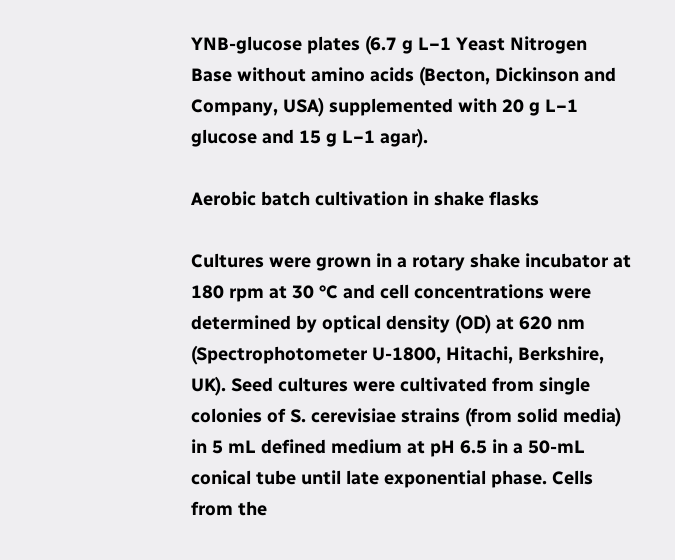YNB-glucose plates (6.7 g L−1 Yeast Nitrogen Base without amino acids (Becton, Dickinson and Company, USA) supplemented with 20 g L−1 glucose and 15 g L−1 agar).

Aerobic batch cultivation in shake flasks

Cultures were grown in a rotary shake incubator at 180 rpm at 30 °C and cell concentrations were determined by optical density (OD) at 620 nm (Spectrophotometer U-1800, Hitachi, Berkshire, UK). Seed cultures were cultivated from single colonies of S. cerevisiae strains (from solid media) in 5 mL defined medium at pH 6.5 in a 50-mL conical tube until late exponential phase. Cells from the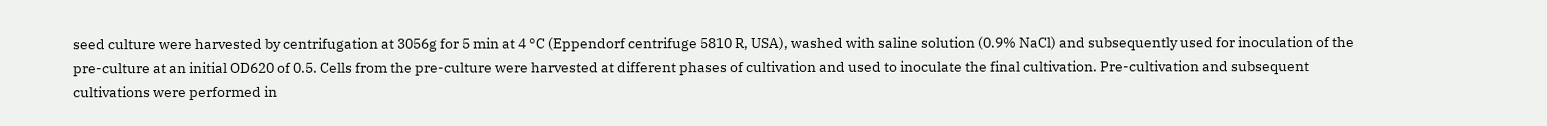seed culture were harvested by centrifugation at 3056g for 5 min at 4 °C (Eppendorf centrifuge 5810 R, USA), washed with saline solution (0.9% NaCl) and subsequently used for inoculation of the pre-culture at an initial OD620 of 0.5. Cells from the pre-culture were harvested at different phases of cultivation and used to inoculate the final cultivation. Pre-cultivation and subsequent cultivations were performed in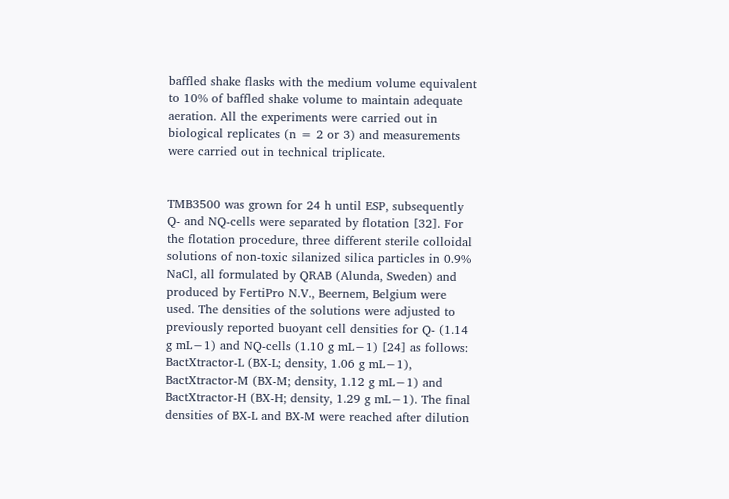baffled shake flasks with the medium volume equivalent to 10% of baffled shake volume to maintain adequate aeration. All the experiments were carried out in biological replicates (n = 2 or 3) and measurements were carried out in technical triplicate.


TMB3500 was grown for 24 h until ESP, subsequently Q- and NQ-cells were separated by flotation [32]. For the flotation procedure, three different sterile colloidal solutions of non-toxic silanized silica particles in 0.9% NaCl, all formulated by QRAB (Alunda, Sweden) and produced by FertiPro N.V., Beernem, Belgium were used. The densities of the solutions were adjusted to previously reported buoyant cell densities for Q- (1.14 g mL−1) and NQ-cells (1.10 g mL−1) [24] as follows: BactXtractor-L (BX-L; density, 1.06 g mL−1), BactXtractor-M (BX-M; density, 1.12 g mL−1) and BactXtractor-H (BX-H; density, 1.29 g mL−1). The final densities of BX-L and BX-M were reached after dilution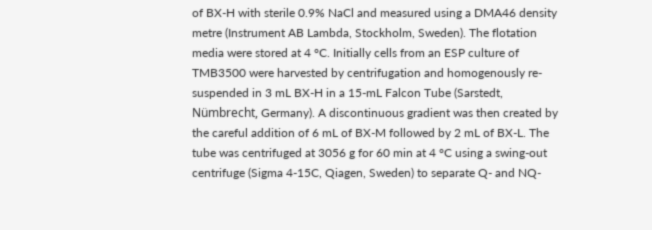of BX-H with sterile 0.9% NaCl and measured using a DMA46 density metre (Instrument AB Lambda, Stockholm, Sweden). The flotation media were stored at 4 °C. Initially cells from an ESP culture of TMB3500 were harvested by centrifugation and homogenously re-suspended in 3 mL BX-H in a 15-mL Falcon Tube (Sarstedt, Nümbrecht, Germany). A discontinuous gradient was then created by the careful addition of 6 mL of BX-M followed by 2 mL of BX-L. The tube was centrifuged at 3056 g for 60 min at 4 °C using a swing-out centrifuge (Sigma 4-15C, Qiagen, Sweden) to separate Q- and NQ-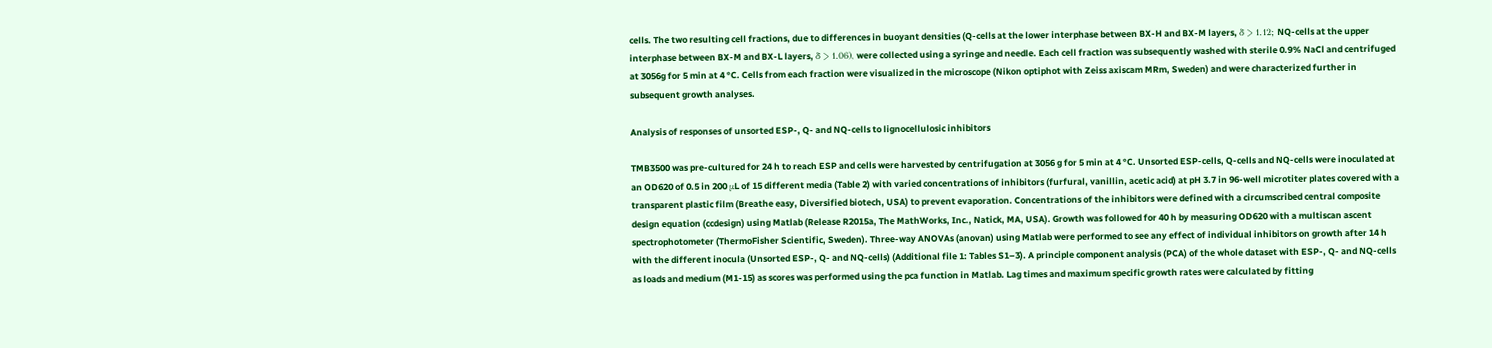cells. The two resulting cell fractions, due to differences in buoyant densities (Q-cells at the lower interphase between BX-H and BX-M layers, δ > 1.12; NQ-cells at the upper interphase between BX-M and BX-L layers, δ > 1.06), were collected using a syringe and needle. Each cell fraction was subsequently washed with sterile 0.9% NaCl and centrifuged at 3056g for 5 min at 4 °C. Cells from each fraction were visualized in the microscope (Nikon optiphot with Zeiss axiscam MRm, Sweden) and were characterized further in subsequent growth analyses.

Analysis of responses of unsorted ESP-, Q- and NQ-cells to lignocellulosic inhibitors

TMB3500 was pre-cultured for 24 h to reach ESP and cells were harvested by centrifugation at 3056 g for 5 min at 4 °C. Unsorted ESP-cells, Q-cells and NQ-cells were inoculated at an OD620 of 0.5 in 200 μL of 15 different media (Table 2) with varied concentrations of inhibitors (furfural, vanillin, acetic acid) at pH 3.7 in 96-well microtiter plates covered with a transparent plastic film (Breathe easy, Diversified biotech, USA) to prevent evaporation. Concentrations of the inhibitors were defined with a circumscribed central composite design equation (ccdesign) using Matlab (Release R2015a, The MathWorks, Inc., Natick, MA, USA). Growth was followed for 40 h by measuring OD620 with a multiscan ascent spectrophotometer (ThermoFisher Scientific, Sweden). Three-way ANOVAs (anovan) using Matlab were performed to see any effect of individual inhibitors on growth after 14 h with the different inocula (Unsorted ESP-, Q- and NQ-cells) (Additional file 1: Tables S1–3). A principle component analysis (PCA) of the whole dataset with ESP-, Q- and NQ-cells as loads and medium (M1-15) as scores was performed using the pca function in Matlab. Lag times and maximum specific growth rates were calculated by fitting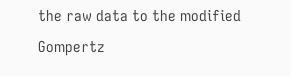the raw data to the modified Gompertz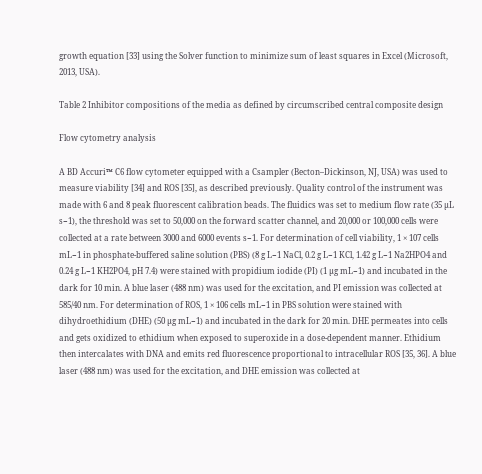growth equation [33] using the Solver function to minimize sum of least squares in Excel (Microsoft, 2013, USA).

Table 2 Inhibitor compositions of the media as defined by circumscribed central composite design

Flow cytometry analysis

A BD Accuri™ C6 flow cytometer equipped with a Csampler (Becton–Dickinson, NJ, USA) was used to measure viability [34] and ROS [35], as described previously. Quality control of the instrument was made with 6 and 8 peak fluorescent calibration beads. The fluidics was set to medium flow rate (35 µL s−1), the threshold was set to 50,000 on the forward scatter channel, and 20,000 or 100,000 cells were collected at a rate between 3000 and 6000 events s−1. For determination of cell viability, 1 × 107 cells mL−1 in phosphate-buffered saline solution (PBS) (8 g L−1 NaCl, 0.2 g L−1 KCl, 1.42 g L−1 Na2HPO4 and 0.24 g L−1 KH2PO4, pH 7.4) were stained with propidium iodide (PI) (1 µg mL−1) and incubated in the dark for 10 min. A blue laser (488 nm) was used for the excitation, and PI emission was collected at 585/40 nm. For determination of ROS, 1 × 106 cells mL−1 in PBS solution were stained with dihydroethidium (DHE) (50 µg mL−1) and incubated in the dark for 20 min. DHE permeates into cells and gets oxidized to ethidium when exposed to superoxide in a dose-dependent manner. Ethidium then intercalates with DNA and emits red fluorescence proportional to intracellular ROS [35, 36]. A blue laser (488 nm) was used for the excitation, and DHE emission was collected at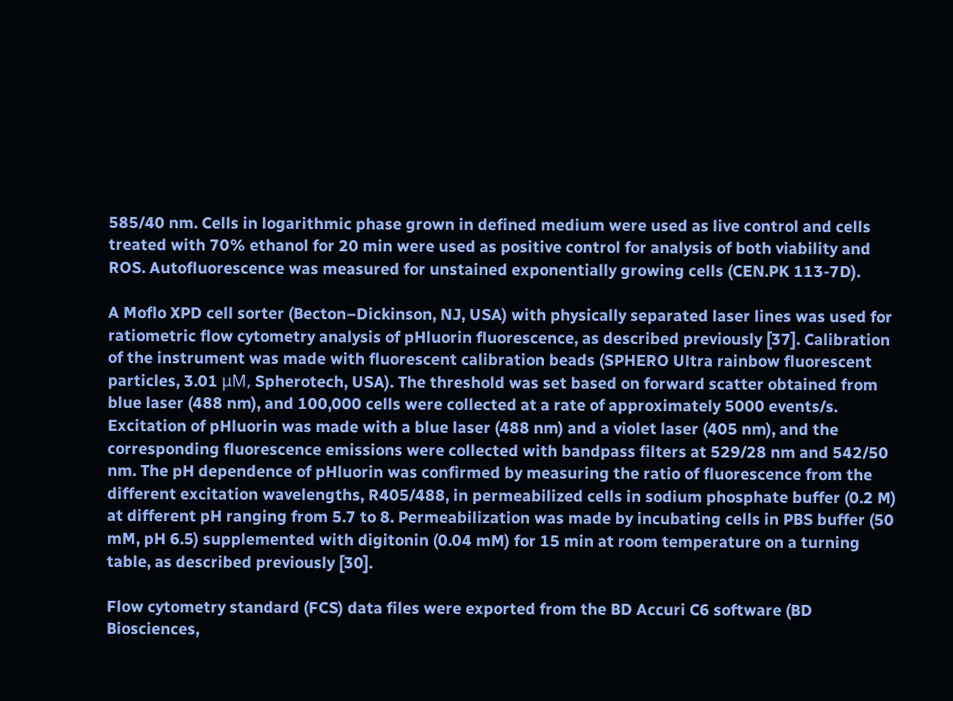585/40 nm. Cells in logarithmic phase grown in defined medium were used as live control and cells treated with 70% ethanol for 20 min were used as positive control for analysis of both viability and ROS. Autofluorescence was measured for unstained exponentially growing cells (CEN.PK 113-7D).

A Moflo XPD cell sorter (Becton–Dickinson, NJ, USA) with physically separated laser lines was used for ratiometric flow cytometry analysis of pHluorin fluorescence, as described previously [37]. Calibration of the instrument was made with fluorescent calibration beads (SPHERO Ultra rainbow fluorescent particles, 3.01 μM, Spherotech, USA). The threshold was set based on forward scatter obtained from blue laser (488 nm), and 100,000 cells were collected at a rate of approximately 5000 events/s. Excitation of pHluorin was made with a blue laser (488 nm) and a violet laser (405 nm), and the corresponding fluorescence emissions were collected with bandpass filters at 529/28 nm and 542/50 nm. The pH dependence of pHluorin was confirmed by measuring the ratio of fluorescence from the different excitation wavelengths, R405/488, in permeabilized cells in sodium phosphate buffer (0.2 M) at different pH ranging from 5.7 to 8. Permeabilization was made by incubating cells in PBS buffer (50 mM, pH 6.5) supplemented with digitonin (0.04 mM) for 15 min at room temperature on a turning table, as described previously [30].

Flow cytometry standard (FCS) data files were exported from the BD Accuri C6 software (BD Biosciences,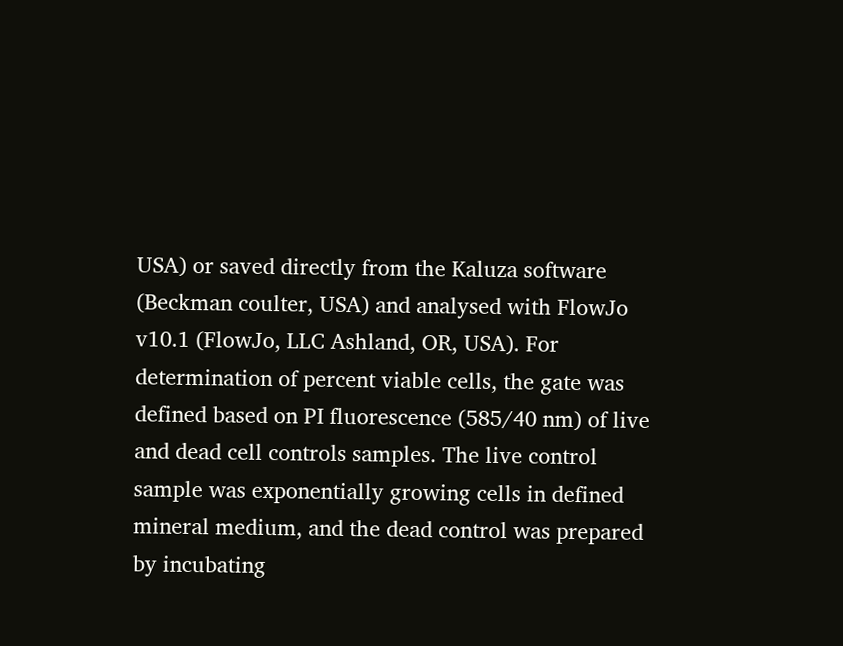USA) or saved directly from the Kaluza software (Beckman coulter, USA) and analysed with FlowJo v10.1 (FlowJo, LLC Ashland, OR, USA). For determination of percent viable cells, the gate was defined based on PI fluorescence (585/40 nm) of live and dead cell controls samples. The live control sample was exponentially growing cells in defined mineral medium, and the dead control was prepared by incubating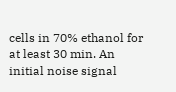cells in 70% ethanol for at least 30 min. An initial noise signal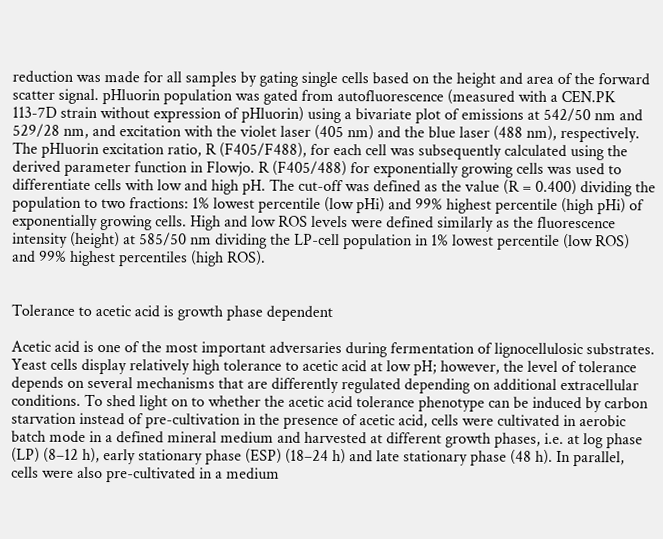reduction was made for all samples by gating single cells based on the height and area of the forward scatter signal. pHluorin population was gated from autofluorescence (measured with a CEN.PK 113-7D strain without expression of pHluorin) using a bivariate plot of emissions at 542/50 nm and 529/28 nm, and excitation with the violet laser (405 nm) and the blue laser (488 nm), respectively. The pHluorin excitation ratio, R (F405/F488), for each cell was subsequently calculated using the derived parameter function in Flowjo. R (F405/488) for exponentially growing cells was used to differentiate cells with low and high pH. The cut-off was defined as the value (R = 0.400) dividing the population to two fractions: 1% lowest percentile (low pHi) and 99% highest percentile (high pHi) of exponentially growing cells. High and low ROS levels were defined similarly as the fluorescence intensity (height) at 585/50 nm dividing the LP-cell population in 1% lowest percentile (low ROS) and 99% highest percentiles (high ROS).


Tolerance to acetic acid is growth phase dependent

Acetic acid is one of the most important adversaries during fermentation of lignocellulosic substrates. Yeast cells display relatively high tolerance to acetic acid at low pH; however, the level of tolerance depends on several mechanisms that are differently regulated depending on additional extracellular conditions. To shed light on to whether the acetic acid tolerance phenotype can be induced by carbon starvation instead of pre-cultivation in the presence of acetic acid, cells were cultivated in aerobic batch mode in a defined mineral medium and harvested at different growth phases, i.e. at log phase (LP) (8–12 h), early stationary phase (ESP) (18–24 h) and late stationary phase (48 h). In parallel, cells were also pre-cultivated in a medium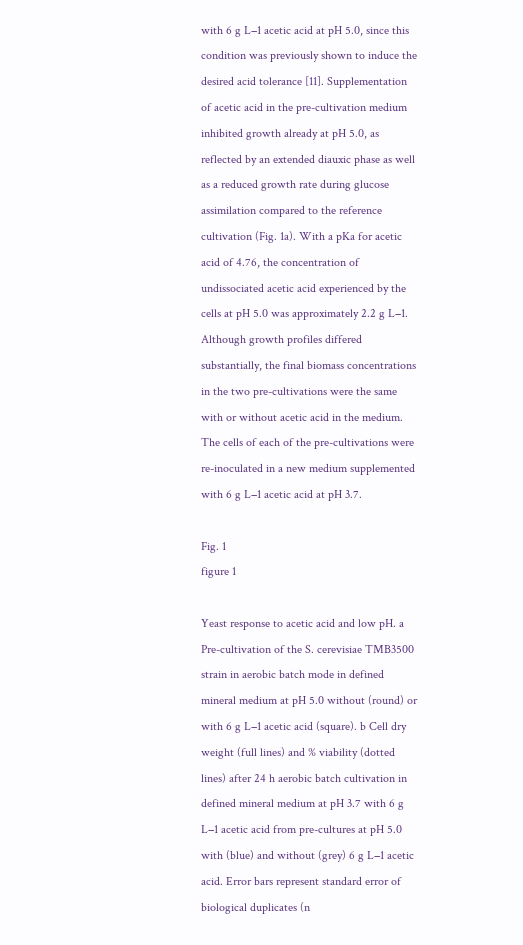with 6 g L−1 acetic acid at pH 5.0, since this condition was previously shown to induce the desired acid tolerance [11]. Supplementation of acetic acid in the pre-cultivation medium inhibited growth already at pH 5.0, as reflected by an extended diauxic phase as well as a reduced growth rate during glucose assimilation compared to the reference cultivation (Fig. 1a). With a pKa for acetic acid of 4.76, the concentration of undissociated acetic acid experienced by the cells at pH 5.0 was approximately 2.2 g L−1. Although growth profiles differed substantially, the final biomass concentrations in the two pre-cultivations were the same with or without acetic acid in the medium. The cells of each of the pre-cultivations were re-inoculated in a new medium supplemented with 6 g L−1 acetic acid at pH 3.7.

Fig. 1
figure 1

Yeast response to acetic acid and low pH. a Pre-cultivation of the S. cerevisiae TMB3500 strain in aerobic batch mode in defined mineral medium at pH 5.0 without (round) or with 6 g L−1 acetic acid (square). b Cell dry weight (full lines) and % viability (dotted lines) after 24 h aerobic batch cultivation in defined mineral medium at pH 3.7 with 6 g L−1 acetic acid from pre-cultures at pH 5.0 with (blue) and without (grey) 6 g L−1 acetic acid. Error bars represent standard error of biological duplicates (n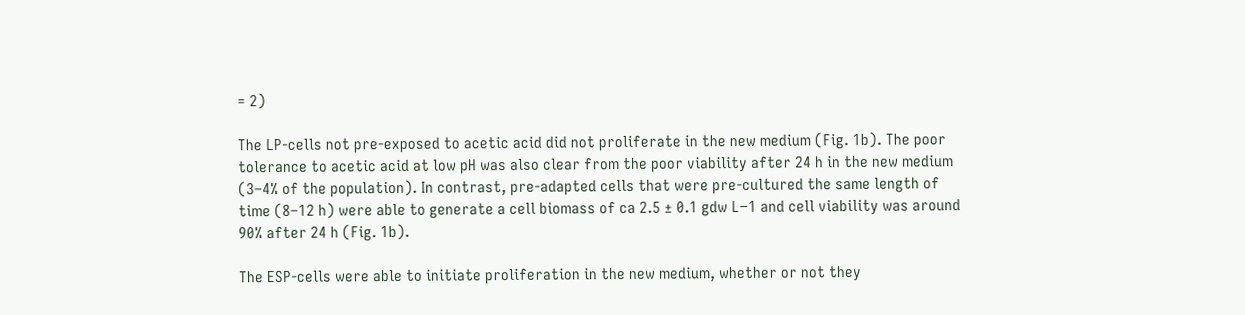= 2)

The LP-cells not pre-exposed to acetic acid did not proliferate in the new medium (Fig. 1b). The poor tolerance to acetic acid at low pH was also clear from the poor viability after 24 h in the new medium (3–4% of the population). In contrast, pre-adapted cells that were pre-cultured the same length of time (8–12 h) were able to generate a cell biomass of ca 2.5 ± 0.1 gdw L−1 and cell viability was around 90% after 24 h (Fig. 1b).

The ESP-cells were able to initiate proliferation in the new medium, whether or not they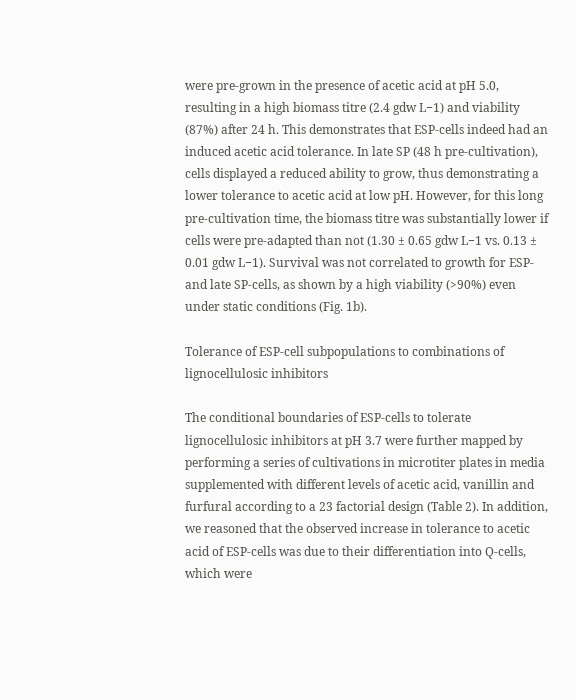were pre-grown in the presence of acetic acid at pH 5.0, resulting in a high biomass titre (2.4 gdw L−1) and viability (87%) after 24 h. This demonstrates that ESP-cells indeed had an induced acetic acid tolerance. In late SP (48 h pre-cultivation), cells displayed a reduced ability to grow, thus demonstrating a lower tolerance to acetic acid at low pH. However, for this long pre-cultivation time, the biomass titre was substantially lower if cells were pre-adapted than not (1.30 ± 0.65 gdw L−1 vs. 0.13 ± 0.01 gdw L−1). Survival was not correlated to growth for ESP- and late SP-cells, as shown by a high viability (>90%) even under static conditions (Fig. 1b).

Tolerance of ESP-cell subpopulations to combinations of lignocellulosic inhibitors

The conditional boundaries of ESP-cells to tolerate lignocellulosic inhibitors at pH 3.7 were further mapped by performing a series of cultivations in microtiter plates in media supplemented with different levels of acetic acid, vanillin and furfural according to a 23 factorial design (Table 2). In addition, we reasoned that the observed increase in tolerance to acetic acid of ESP-cells was due to their differentiation into Q-cells, which were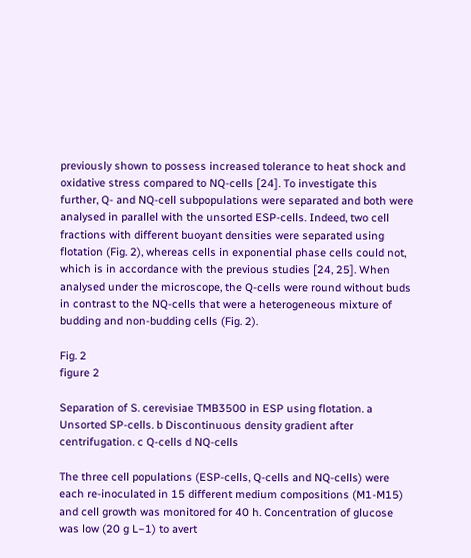previously shown to possess increased tolerance to heat shock and oxidative stress compared to NQ-cells [24]. To investigate this further, Q- and NQ-cell subpopulations were separated and both were analysed in parallel with the unsorted ESP-cells. Indeed, two cell fractions with different buoyant densities were separated using flotation (Fig. 2), whereas cells in exponential phase cells could not, which is in accordance with the previous studies [24, 25]. When analysed under the microscope, the Q-cells were round without buds in contrast to the NQ-cells that were a heterogeneous mixture of budding and non-budding cells (Fig. 2).

Fig. 2
figure 2

Separation of S. cerevisiae TMB3500 in ESP using flotation. a Unsorted SP-cells. b Discontinuous density gradient after centrifugation. c Q-cells d NQ-cells

The three cell populations (ESP-cells, Q-cells and NQ-cells) were each re-inoculated in 15 different medium compositions (M1-M15) and cell growth was monitored for 40 h. Concentration of glucose was low (20 g L−1) to avert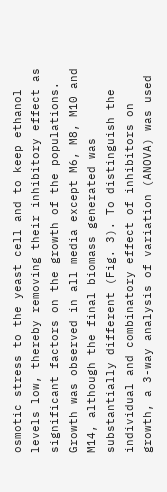osmotic stress to the yeast cell and to keep ethanol levels low, thereby removing their inhibitory effect as significant factors on the growth of the populations. Growth was observed in all media except M6, M8, M10 and M14, although the final biomass generated was substantially different (Fig. 3). To distinguish the individual and combinatory effect of inhibitors on growth, a 3-way analysis of variation (ANOVA) was used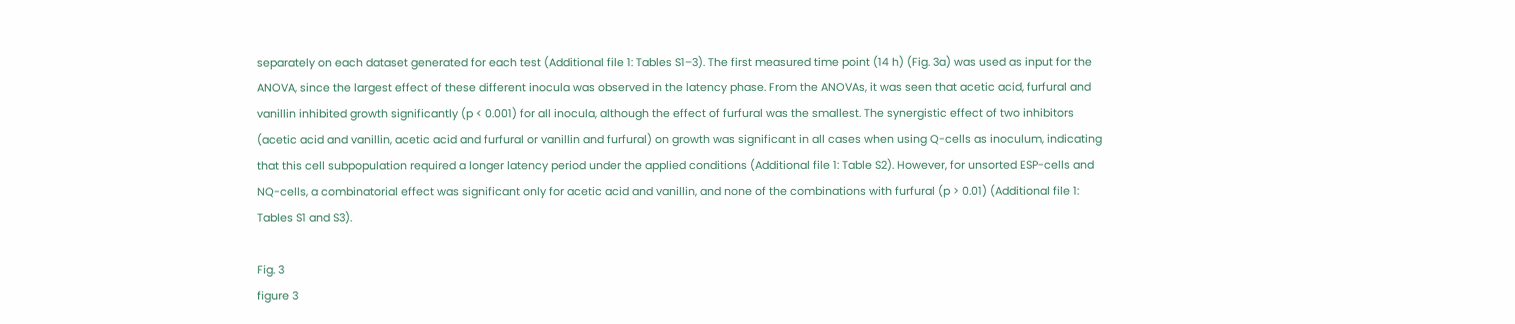separately on each dataset generated for each test (Additional file 1: Tables S1–3). The first measured time point (14 h) (Fig. 3a) was used as input for the ANOVA, since the largest effect of these different inocula was observed in the latency phase. From the ANOVAs, it was seen that acetic acid, furfural and vanillin inhibited growth significantly (p < 0.001) for all inocula, although the effect of furfural was the smallest. The synergistic effect of two inhibitors (acetic acid and vanillin, acetic acid and furfural or vanillin and furfural) on growth was significant in all cases when using Q-cells as inoculum, indicating that this cell subpopulation required a longer latency period under the applied conditions (Additional file 1: Table S2). However, for unsorted ESP-cells and NQ-cells, a combinatorial effect was significant only for acetic acid and vanillin, and none of the combinations with furfural (p > 0.01) (Additional file 1: Tables S1 and S3).

Fig. 3
figure 3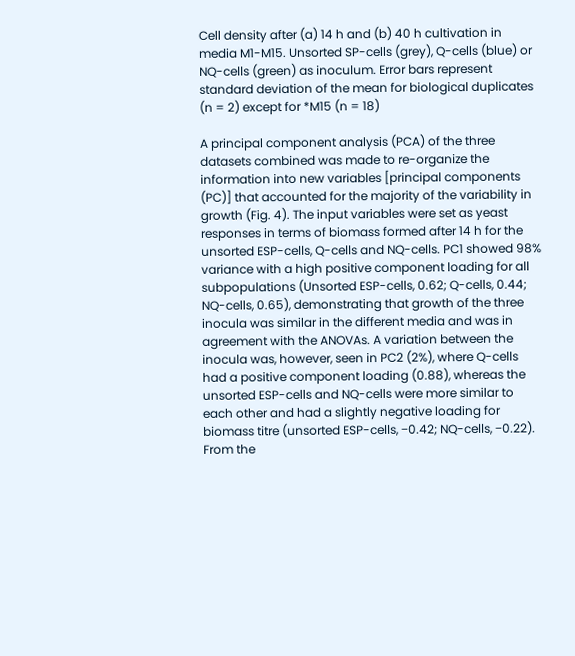Cell density after (a) 14 h and (b) 40 h cultivation in media M1-M15. Unsorted SP-cells (grey), Q-cells (blue) or NQ-cells (green) as inoculum. Error bars represent standard deviation of the mean for biological duplicates (n = 2) except for *M15 (n = 18)

A principal component analysis (PCA) of the three datasets combined was made to re-organize the information into new variables [principal components (PC)] that accounted for the majority of the variability in growth (Fig. 4). The input variables were set as yeast responses in terms of biomass formed after 14 h for the unsorted ESP-cells, Q-cells and NQ-cells. PC1 showed 98% variance with a high positive component loading for all subpopulations (Unsorted ESP-cells, 0.62; Q-cells, 0.44; NQ-cells, 0.65), demonstrating that growth of the three inocula was similar in the different media and was in agreement with the ANOVAs. A variation between the inocula was, however, seen in PC2 (2%), where Q-cells had a positive component loading (0.88), whereas the unsorted ESP-cells and NQ-cells were more similar to each other and had a slightly negative loading for biomass titre (unsorted ESP-cells, −0.42; NQ-cells, −0.22). From the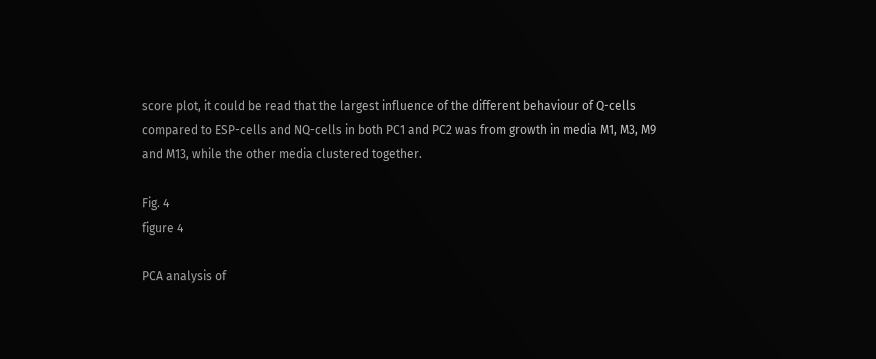score plot, it could be read that the largest influence of the different behaviour of Q-cells compared to ESP-cells and NQ-cells in both PC1 and PC2 was from growth in media M1, M3, M9 and M13, while the other media clustered together.

Fig. 4
figure 4

PCA analysis of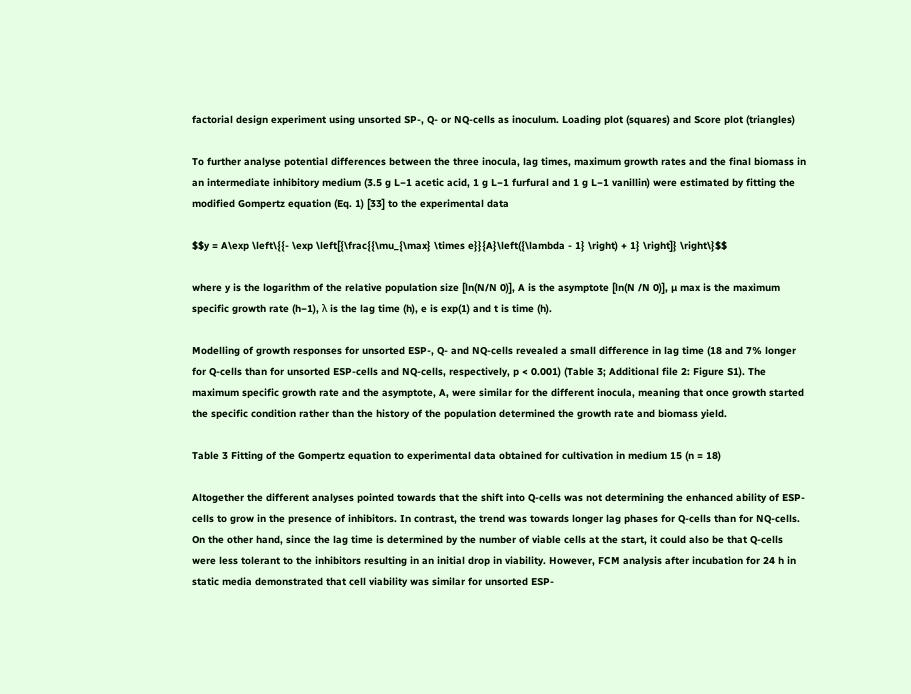factorial design experiment using unsorted SP-, Q- or NQ-cells as inoculum. Loading plot (squares) and Score plot (triangles)

To further analyse potential differences between the three inocula, lag times, maximum growth rates and the final biomass in an intermediate inhibitory medium (3.5 g L−1 acetic acid, 1 g L−1 furfural and 1 g L−1 vanillin) were estimated by fitting the modified Gompertz equation (Eq. 1) [33] to the experimental data

$$y = A\exp \left\{{- \exp \left[{\frac{{\mu_{\max} \times e}}{A}\left({\lambda - 1} \right) + 1} \right]} \right\}$$

where y is the logarithm of the relative population size [ln(N/N 0)], A is the asymptote [ln(N /N 0)], µ max is the maximum specific growth rate (h−1), λ is the lag time (h), e is exp(1) and t is time (h).

Modelling of growth responses for unsorted ESP-, Q- and NQ-cells revealed a small difference in lag time (18 and 7% longer for Q-cells than for unsorted ESP-cells and NQ-cells, respectively, p < 0.001) (Table 3; Additional file 2: Figure S1). The maximum specific growth rate and the asymptote, A, were similar for the different inocula, meaning that once growth started the specific condition rather than the history of the population determined the growth rate and biomass yield.

Table 3 Fitting of the Gompertz equation to experimental data obtained for cultivation in medium 15 (n = 18)

Altogether the different analyses pointed towards that the shift into Q-cells was not determining the enhanced ability of ESP-cells to grow in the presence of inhibitors. In contrast, the trend was towards longer lag phases for Q-cells than for NQ-cells. On the other hand, since the lag time is determined by the number of viable cells at the start, it could also be that Q-cells were less tolerant to the inhibitors resulting in an initial drop in viability. However, FCM analysis after incubation for 24 h in static media demonstrated that cell viability was similar for unsorted ESP-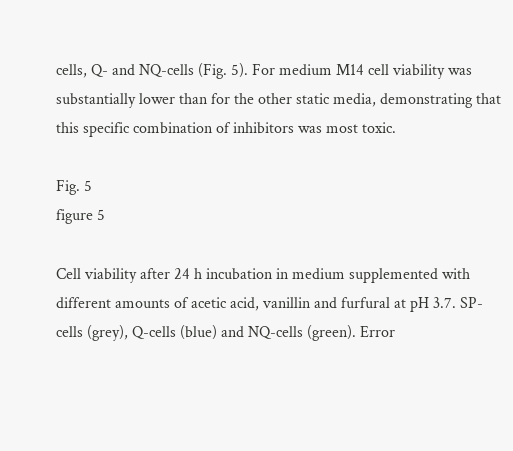cells, Q- and NQ-cells (Fig. 5). For medium M14 cell viability was substantially lower than for the other static media, demonstrating that this specific combination of inhibitors was most toxic.

Fig. 5
figure 5

Cell viability after 24 h incubation in medium supplemented with different amounts of acetic acid, vanillin and furfural at pH 3.7. SP- cells (grey), Q-cells (blue) and NQ-cells (green). Error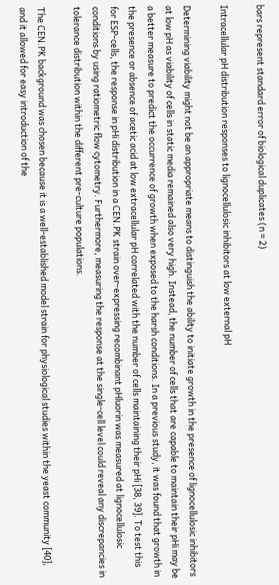bars represent standard error of biological duplicates (n = 2)

Intracellular pH distribution responses to lignocellulosic inhibitors at low external pH

Determining viability might not be an appropriate means to distinguish the ability to initiate growth in the presence of lignocellulosic inhibitors at low pH as viability of cells in static media remained also very high. Instead, the number of cells that are capable to maintain their pHi may be a better measure to predict the occurrence of growth when exposed to the harsh conditions. In a previous study, it was found that growth in the presence or absence of acetic acid at low extracellular pH correlated with the number of cells maintaining their pHi [38, 39]. To test this for ESP-cells, the response in pHi distribution in a CEN.PK strain over-expressing recombinant pHluorin was measured at lignocellulosic conditions by using ratiometric flow cytometry. Furthermore, measuring the response at the single-cell level could reveal any discrepancies in tolerance distribution within the different pre-culture populations.

The CEN.PK background was chosen because it is a well-established model strain for physiological studies within the yeast community [40], and it allowed for easy introduction of the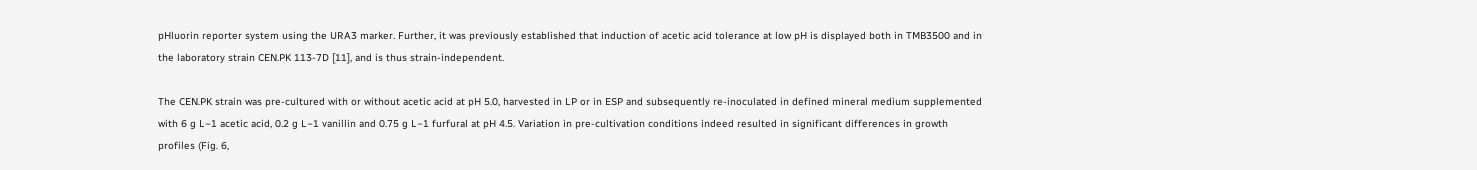pHluorin reporter system using the URA3 marker. Further, it was previously established that induction of acetic acid tolerance at low pH is displayed both in TMB3500 and in the laboratory strain CEN.PK 113-7D [11], and is thus strain-independent.

The CEN.PK strain was pre-cultured with or without acetic acid at pH 5.0, harvested in LP or in ESP and subsequently re-inoculated in defined mineral medium supplemented with 6 g L−1 acetic acid, 0.2 g L−1 vanillin and 0.75 g L−1 furfural at pH 4.5. Variation in pre-cultivation conditions indeed resulted in significant differences in growth profiles (Fig. 6,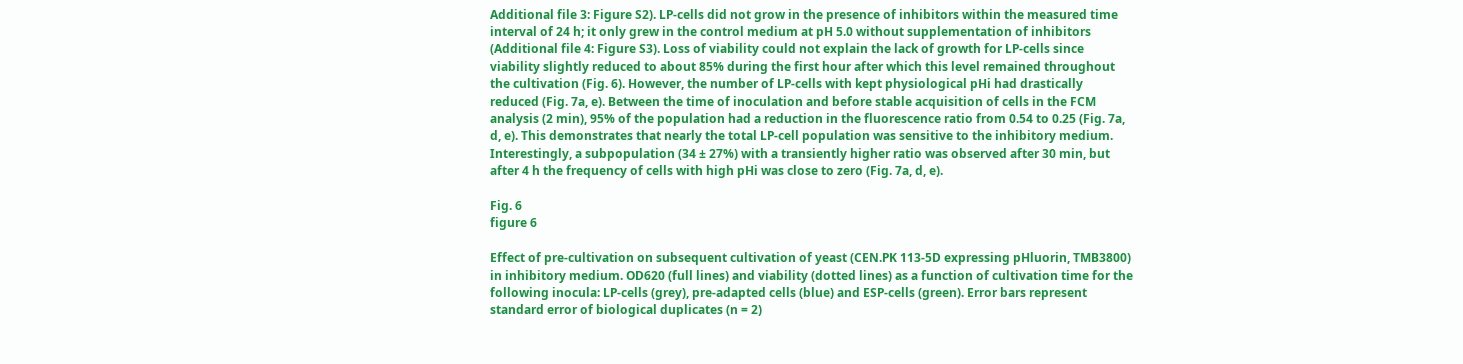Additional file 3: Figure S2). LP-cells did not grow in the presence of inhibitors within the measured time interval of 24 h; it only grew in the control medium at pH 5.0 without supplementation of inhibitors (Additional file 4: Figure S3). Loss of viability could not explain the lack of growth for LP-cells since viability slightly reduced to about 85% during the first hour after which this level remained throughout the cultivation (Fig. 6). However, the number of LP-cells with kept physiological pHi had drastically reduced (Fig. 7a, e). Between the time of inoculation and before stable acquisition of cells in the FCM analysis (2 min), 95% of the population had a reduction in the fluorescence ratio from 0.54 to 0.25 (Fig. 7a, d, e). This demonstrates that nearly the total LP-cell population was sensitive to the inhibitory medium. Interestingly, a subpopulation (34 ± 27%) with a transiently higher ratio was observed after 30 min, but after 4 h the frequency of cells with high pHi was close to zero (Fig. 7a, d, e).

Fig. 6
figure 6

Effect of pre-cultivation on subsequent cultivation of yeast (CEN.PK 113-5D expressing pHluorin, TMB3800) in inhibitory medium. OD620 (full lines) and viability (dotted lines) as a function of cultivation time for the following inocula: LP-cells (grey), pre-adapted cells (blue) and ESP-cells (green). Error bars represent standard error of biological duplicates (n = 2)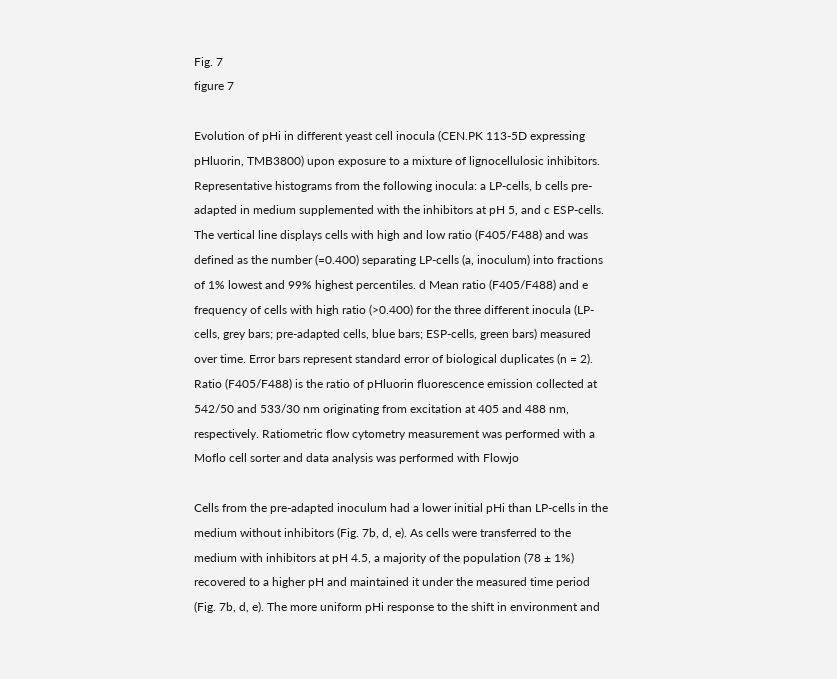Fig. 7
figure 7

Evolution of pHi in different yeast cell inocula (CEN.PK 113-5D expressing pHluorin, TMB3800) upon exposure to a mixture of lignocellulosic inhibitors. Representative histograms from the following inocula: a LP-cells, b cells pre-adapted in medium supplemented with the inhibitors at pH 5, and c ESP-cells. The vertical line displays cells with high and low ratio (F405/F488) and was defined as the number (=0.400) separating LP-cells (a, inoculum) into fractions of 1% lowest and 99% highest percentiles. d Mean ratio (F405/F488) and e frequency of cells with high ratio (>0.400) for the three different inocula (LP-cells, grey bars; pre-adapted cells, blue bars; ESP-cells, green bars) measured over time. Error bars represent standard error of biological duplicates (n = 2). Ratio (F405/F488) is the ratio of pHluorin fluorescence emission collected at 542/50 and 533/30 nm originating from excitation at 405 and 488 nm, respectively. Ratiometric flow cytometry measurement was performed with a Moflo cell sorter and data analysis was performed with Flowjo

Cells from the pre-adapted inoculum had a lower initial pHi than LP-cells in the medium without inhibitors (Fig. 7b, d, e). As cells were transferred to the medium with inhibitors at pH 4.5, a majority of the population (78 ± 1%) recovered to a higher pH and maintained it under the measured time period (Fig. 7b, d, e). The more uniform pHi response to the shift in environment and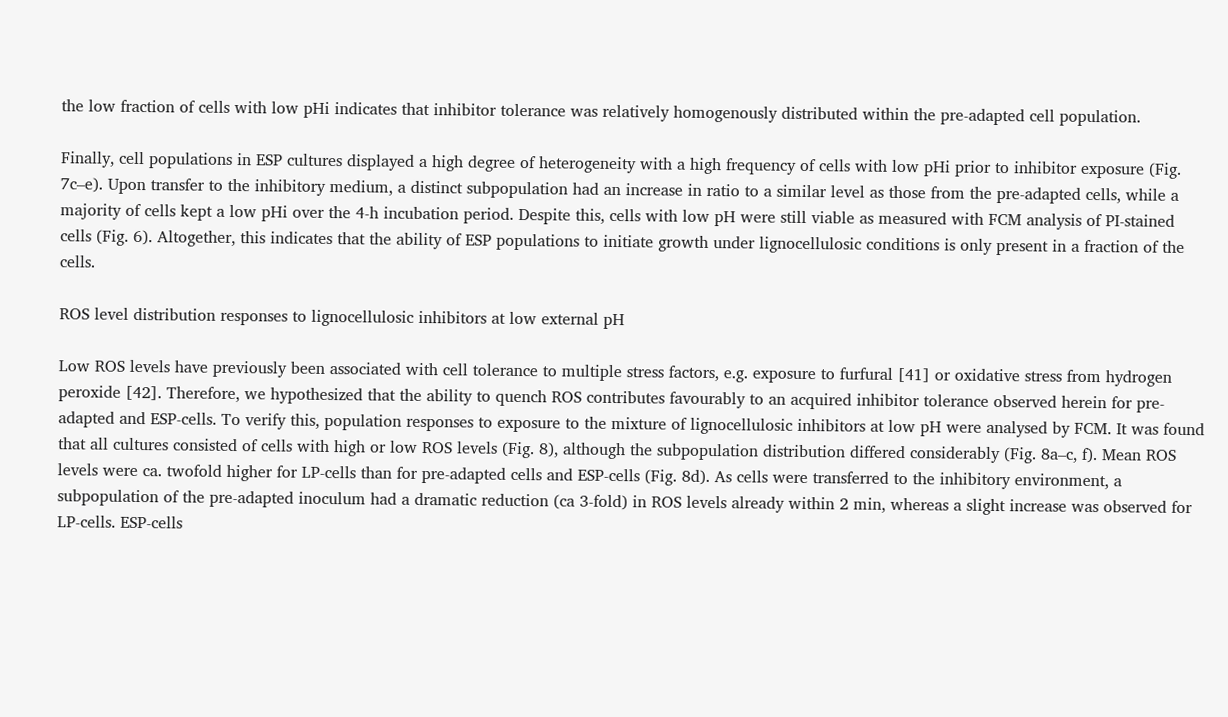the low fraction of cells with low pHi indicates that inhibitor tolerance was relatively homogenously distributed within the pre-adapted cell population.

Finally, cell populations in ESP cultures displayed a high degree of heterogeneity with a high frequency of cells with low pHi prior to inhibitor exposure (Fig. 7c–e). Upon transfer to the inhibitory medium, a distinct subpopulation had an increase in ratio to a similar level as those from the pre-adapted cells, while a majority of cells kept a low pHi over the 4-h incubation period. Despite this, cells with low pH were still viable as measured with FCM analysis of PI-stained cells (Fig. 6). Altogether, this indicates that the ability of ESP populations to initiate growth under lignocellulosic conditions is only present in a fraction of the cells.

ROS level distribution responses to lignocellulosic inhibitors at low external pH

Low ROS levels have previously been associated with cell tolerance to multiple stress factors, e.g. exposure to furfural [41] or oxidative stress from hydrogen peroxide [42]. Therefore, we hypothesized that the ability to quench ROS contributes favourably to an acquired inhibitor tolerance observed herein for pre-adapted and ESP-cells. To verify this, population responses to exposure to the mixture of lignocellulosic inhibitors at low pH were analysed by FCM. It was found that all cultures consisted of cells with high or low ROS levels (Fig. 8), although the subpopulation distribution differed considerably (Fig. 8a–c, f). Mean ROS levels were ca. twofold higher for LP-cells than for pre-adapted cells and ESP-cells (Fig. 8d). As cells were transferred to the inhibitory environment, a subpopulation of the pre-adapted inoculum had a dramatic reduction (ca 3-fold) in ROS levels already within 2 min, whereas a slight increase was observed for LP-cells. ESP-cells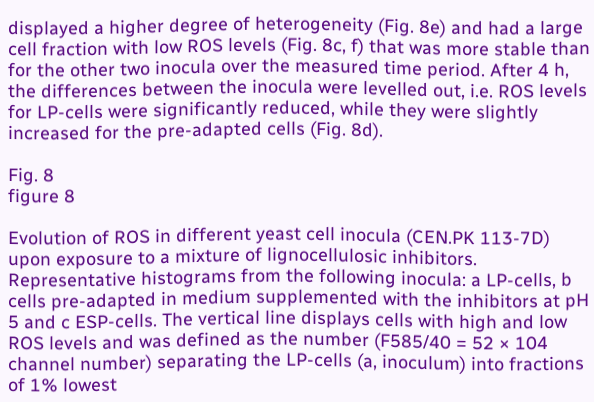displayed a higher degree of heterogeneity (Fig. 8e) and had a large cell fraction with low ROS levels (Fig. 8c, f) that was more stable than for the other two inocula over the measured time period. After 4 h, the differences between the inocula were levelled out, i.e. ROS levels for LP-cells were significantly reduced, while they were slightly increased for the pre-adapted cells (Fig. 8d).

Fig. 8
figure 8

Evolution of ROS in different yeast cell inocula (CEN.PK 113-7D) upon exposure to a mixture of lignocellulosic inhibitors. Representative histograms from the following inocula: a LP-cells, b cells pre-adapted in medium supplemented with the inhibitors at pH 5 and c ESP-cells. The vertical line displays cells with high and low ROS levels and was defined as the number (F585/40 = 52 × 104 channel number) separating the LP-cells (a, inoculum) into fractions of 1% lowest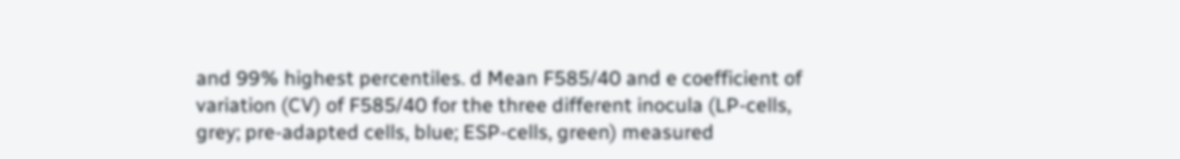and 99% highest percentiles. d Mean F585/40 and e coefficient of variation (CV) of F585/40 for the three different inocula (LP-cells, grey; pre-adapted cells, blue; ESP-cells, green) measured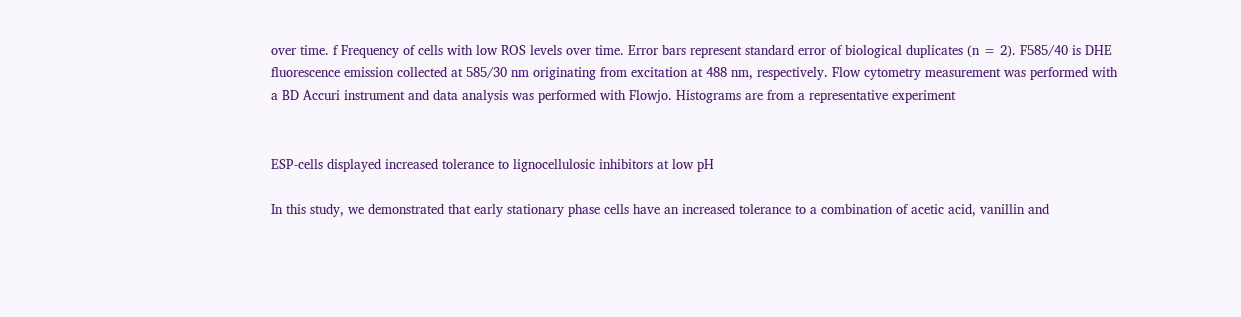over time. f Frequency of cells with low ROS levels over time. Error bars represent standard error of biological duplicates (n = 2). F585/40 is DHE fluorescence emission collected at 585/30 nm originating from excitation at 488 nm, respectively. Flow cytometry measurement was performed with a BD Accuri instrument and data analysis was performed with Flowjo. Histograms are from a representative experiment


ESP-cells displayed increased tolerance to lignocellulosic inhibitors at low pH

In this study, we demonstrated that early stationary phase cells have an increased tolerance to a combination of acetic acid, vanillin and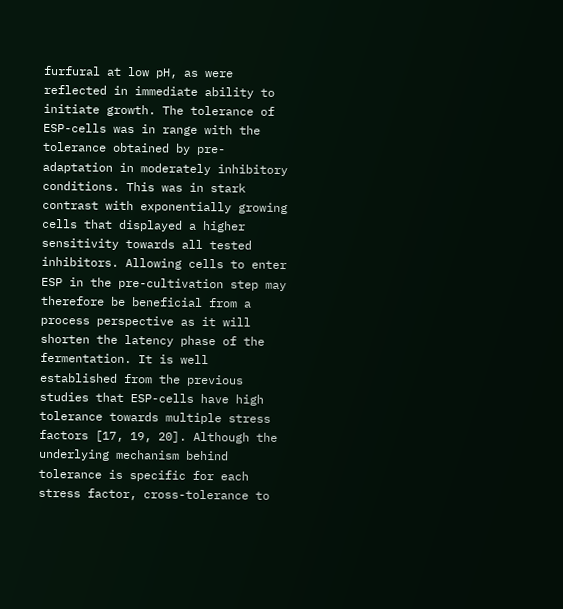furfural at low pH, as were reflected in immediate ability to initiate growth. The tolerance of ESP-cells was in range with the tolerance obtained by pre-adaptation in moderately inhibitory conditions. This was in stark contrast with exponentially growing cells that displayed a higher sensitivity towards all tested inhibitors. Allowing cells to enter ESP in the pre-cultivation step may therefore be beneficial from a process perspective as it will shorten the latency phase of the fermentation. It is well established from the previous studies that ESP-cells have high tolerance towards multiple stress factors [17, 19, 20]. Although the underlying mechanism behind tolerance is specific for each stress factor, cross-tolerance to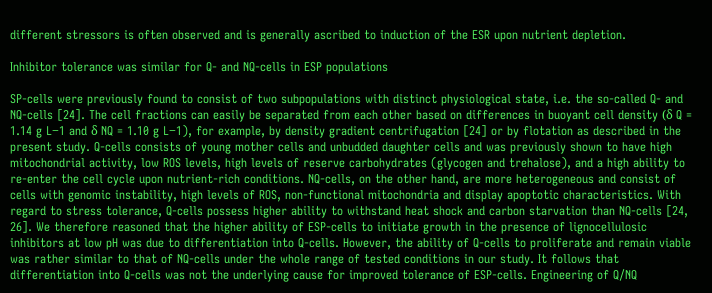different stressors is often observed and is generally ascribed to induction of the ESR upon nutrient depletion.

Inhibitor tolerance was similar for Q- and NQ-cells in ESP populations

SP-cells were previously found to consist of two subpopulations with distinct physiological state, i.e. the so-called Q- and NQ-cells [24]. The cell fractions can easily be separated from each other based on differences in buoyant cell density (δ Q = 1.14 g L−1 and δ NQ = 1.10 g L−1), for example, by density gradient centrifugation [24] or by flotation as described in the present study. Q-cells consists of young mother cells and unbudded daughter cells and was previously shown to have high mitochondrial activity, low ROS levels, high levels of reserve carbohydrates (glycogen and trehalose), and a high ability to re-enter the cell cycle upon nutrient-rich conditions. NQ-cells, on the other hand, are more heterogeneous and consist of cells with genomic instability, high levels of ROS, non-functional mitochondria and display apoptotic characteristics. With regard to stress tolerance, Q-cells possess higher ability to withstand heat shock and carbon starvation than NQ-cells [24, 26]. We therefore reasoned that the higher ability of ESP-cells to initiate growth in the presence of lignocellulosic inhibitors at low pH was due to differentiation into Q-cells. However, the ability of Q-cells to proliferate and remain viable was rather similar to that of NQ-cells under the whole range of tested conditions in our study. It follows that differentiation into Q-cells was not the underlying cause for improved tolerance of ESP-cells. Engineering of Q/NQ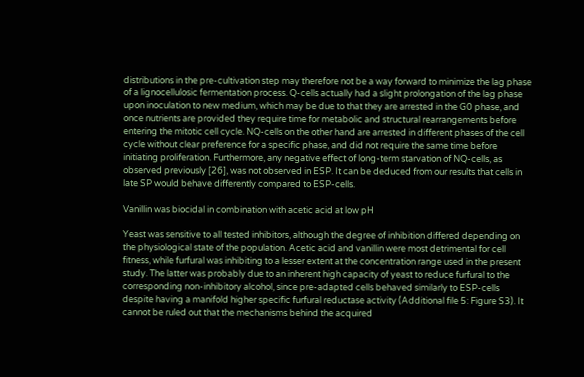distributions in the pre-cultivation step may therefore not be a way forward to minimize the lag phase of a lignocellulosic fermentation process. Q-cells actually had a slight prolongation of the lag phase upon inoculation to new medium, which may be due to that they are arrested in the G0 phase, and once nutrients are provided they require time for metabolic and structural rearrangements before entering the mitotic cell cycle. NQ-cells on the other hand are arrested in different phases of the cell cycle without clear preference for a specific phase, and did not require the same time before initiating proliferation. Furthermore, any negative effect of long-term starvation of NQ-cells, as observed previously [26], was not observed in ESP. It can be deduced from our results that cells in late SP would behave differently compared to ESP-cells.

Vanillin was biocidal in combination with acetic acid at low pH

Yeast was sensitive to all tested inhibitors, although the degree of inhibition differed depending on the physiological state of the population. Acetic acid and vanillin were most detrimental for cell fitness, while furfural was inhibiting to a lesser extent at the concentration range used in the present study. The latter was probably due to an inherent high capacity of yeast to reduce furfural to the corresponding non-inhibitory alcohol, since pre-adapted cells behaved similarly to ESP-cells despite having a manifold higher specific furfural reductase activity (Additional file 5: Figure S3). It cannot be ruled out that the mechanisms behind the acquired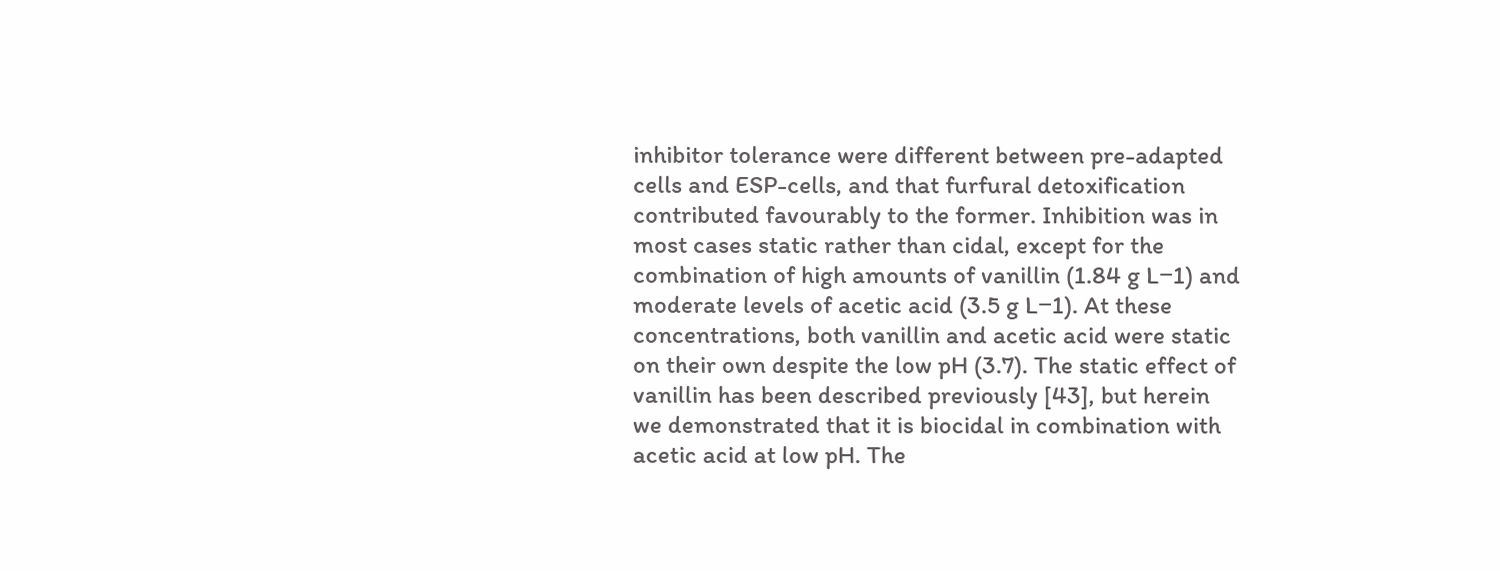inhibitor tolerance were different between pre-adapted cells and ESP-cells, and that furfural detoxification contributed favourably to the former. Inhibition was in most cases static rather than cidal, except for the combination of high amounts of vanillin (1.84 g L−1) and moderate levels of acetic acid (3.5 g L−1). At these concentrations, both vanillin and acetic acid were static on their own despite the low pH (3.7). The static effect of vanillin has been described previously [43], but herein we demonstrated that it is biocidal in combination with acetic acid at low pH. The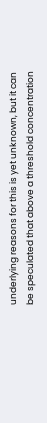underlying reasons for this is yet unknown, but it can be speculated that above a threshold concentration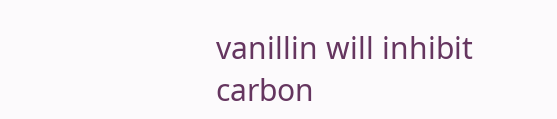vanillin will inhibit carbon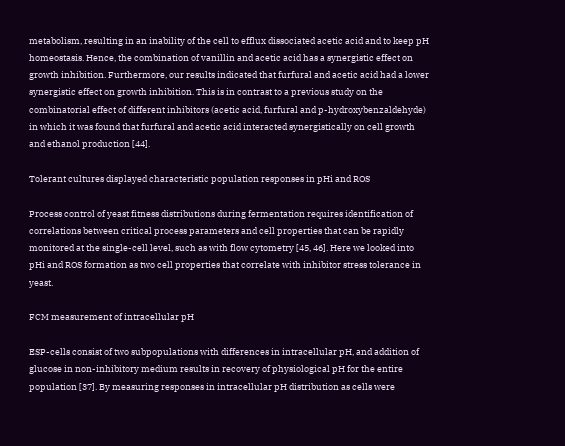metabolism, resulting in an inability of the cell to efflux dissociated acetic acid and to keep pH homeostasis. Hence, the combination of vanillin and acetic acid has a synergistic effect on growth inhibition. Furthermore, our results indicated that furfural and acetic acid had a lower synergistic effect on growth inhibition. This is in contrast to a previous study on the combinatorial effect of different inhibitors (acetic acid, furfural and p-hydroxybenzaldehyde) in which it was found that furfural and acetic acid interacted synergistically on cell growth and ethanol production [44].

Tolerant cultures displayed characteristic population responses in pHi and ROS

Process control of yeast fitness distributions during fermentation requires identification of correlations between critical process parameters and cell properties that can be rapidly monitored at the single-cell level, such as with flow cytometry [45, 46]. Here we looked into pHi and ROS formation as two cell properties that correlate with inhibitor stress tolerance in yeast.

FCM measurement of intracellular pH

ESP-cells consist of two subpopulations with differences in intracellular pH, and addition of glucose in non-inhibitory medium results in recovery of physiological pH for the entire population [37]. By measuring responses in intracellular pH distribution as cells were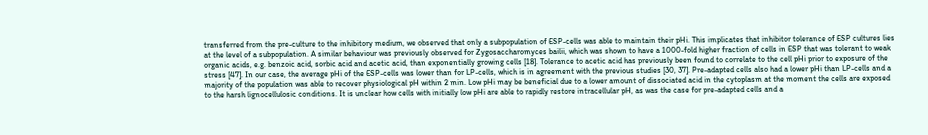transferred from the pre-culture to the inhibitory medium, we observed that only a subpopulation of ESP-cells was able to maintain their pHi. This implicates that inhibitor tolerance of ESP cultures lies at the level of a subpopulation. A similar behaviour was previously observed for Zygosaccharomyces bailii, which was shown to have a 1000-fold higher fraction of cells in ESP that was tolerant to weak organic acids, e.g. benzoic acid, sorbic acid and acetic acid, than exponentially growing cells [18]. Tolerance to acetic acid has previously been found to correlate to the cell pHi prior to exposure of the stress [47]. In our case, the average pHi of the ESP-cells was lower than for LP-cells, which is in agreement with the previous studies [30, 37]. Pre-adapted cells also had a lower pHi than LP-cells and a majority of the population was able to recover physiological pH within 2 min. Low pHi may be beneficial due to a lower amount of dissociated acid in the cytoplasm at the moment the cells are exposed to the harsh lignocellulosic conditions. It is unclear how cells with initially low pHi are able to rapidly restore intracellular pH, as was the case for pre-adapted cells and a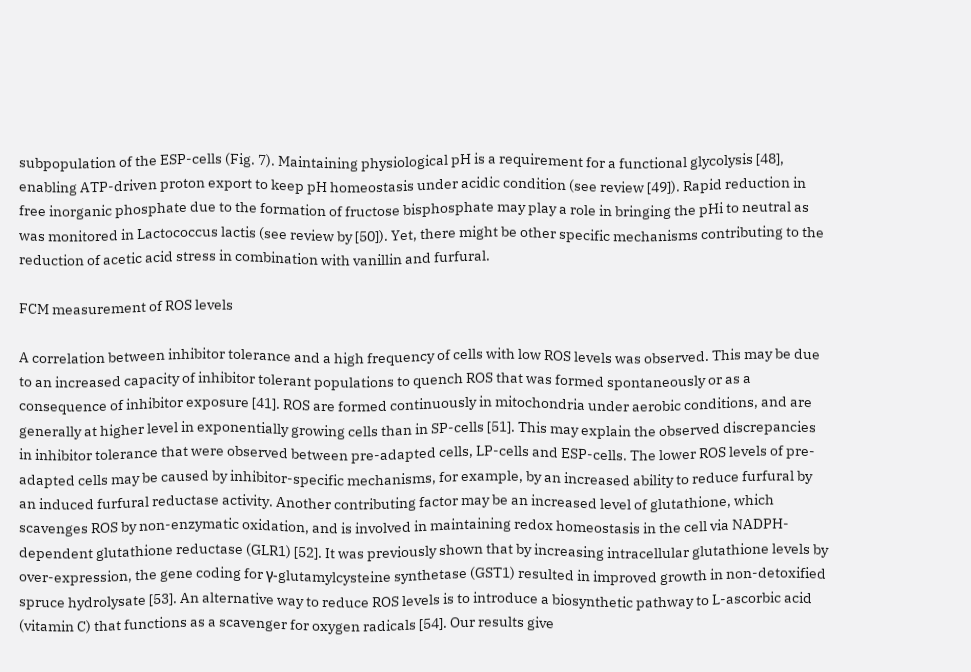subpopulation of the ESP-cells (Fig. 7). Maintaining physiological pH is a requirement for a functional glycolysis [48], enabling ATP-driven proton export to keep pH homeostasis under acidic condition (see review [49]). Rapid reduction in free inorganic phosphate due to the formation of fructose bisphosphate may play a role in bringing the pHi to neutral as was monitored in Lactococcus lactis (see review by [50]). Yet, there might be other specific mechanisms contributing to the reduction of acetic acid stress in combination with vanillin and furfural.

FCM measurement of ROS levels

A correlation between inhibitor tolerance and a high frequency of cells with low ROS levels was observed. This may be due to an increased capacity of inhibitor tolerant populations to quench ROS that was formed spontaneously or as a consequence of inhibitor exposure [41]. ROS are formed continuously in mitochondria under aerobic conditions, and are generally at higher level in exponentially growing cells than in SP-cells [51]. This may explain the observed discrepancies in inhibitor tolerance that were observed between pre-adapted cells, LP-cells and ESP-cells. The lower ROS levels of pre-adapted cells may be caused by inhibitor-specific mechanisms, for example, by an increased ability to reduce furfural by an induced furfural reductase activity. Another contributing factor may be an increased level of glutathione, which scavenges ROS by non-enzymatic oxidation, and is involved in maintaining redox homeostasis in the cell via NADPH-dependent glutathione reductase (GLR1) [52]. It was previously shown that by increasing intracellular glutathione levels by over-expression, the gene coding for γ-glutamylcysteine synthetase (GST1) resulted in improved growth in non-detoxified spruce hydrolysate [53]. An alternative way to reduce ROS levels is to introduce a biosynthetic pathway to L-ascorbic acid (vitamin C) that functions as a scavenger for oxygen radicals [54]. Our results give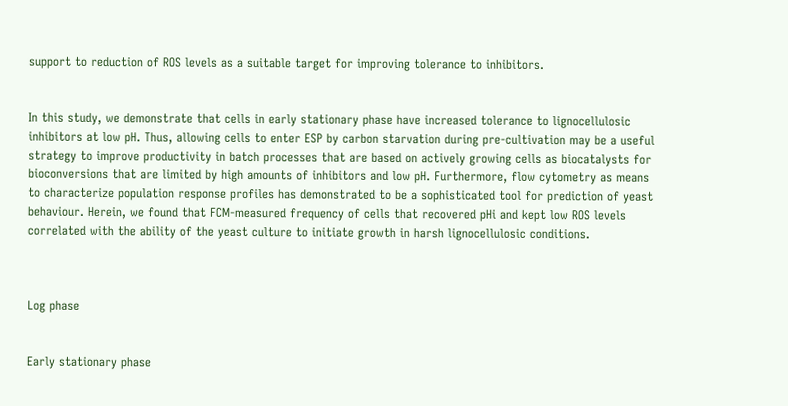support to reduction of ROS levels as a suitable target for improving tolerance to inhibitors.


In this study, we demonstrate that cells in early stationary phase have increased tolerance to lignocellulosic inhibitors at low pH. Thus, allowing cells to enter ESP by carbon starvation during pre-cultivation may be a useful strategy to improve productivity in batch processes that are based on actively growing cells as biocatalysts for bioconversions that are limited by high amounts of inhibitors and low pH. Furthermore, flow cytometry as means to characterize population response profiles has demonstrated to be a sophisticated tool for prediction of yeast behaviour. Herein, we found that FCM-measured frequency of cells that recovered pHi and kept low ROS levels correlated with the ability of the yeast culture to initiate growth in harsh lignocellulosic conditions.



Log phase


Early stationary phase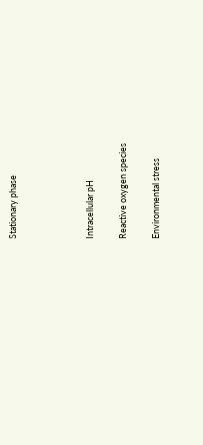Stationary phase






Intracellular pH


Reactive oxygen species


Environmental stress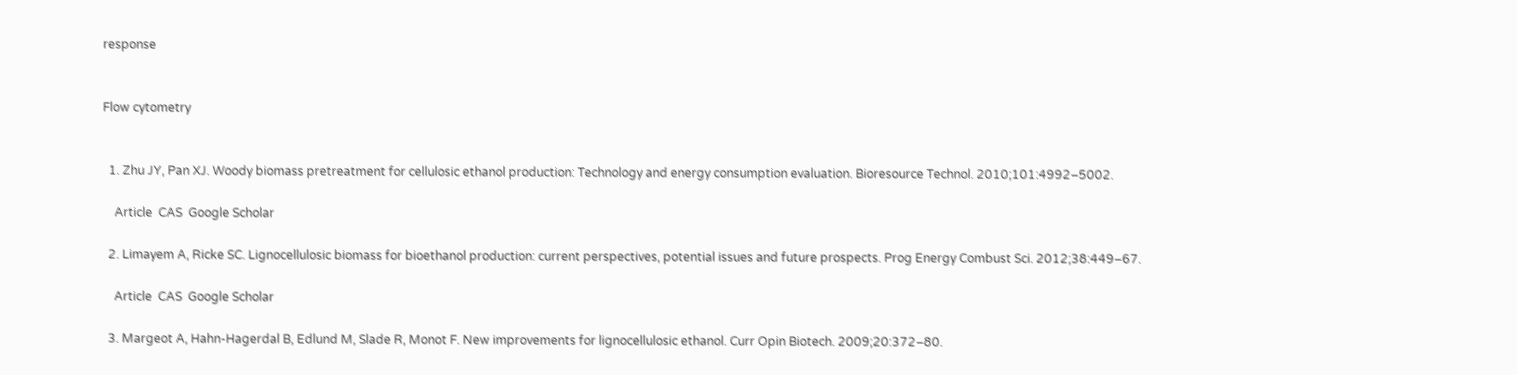response


Flow cytometry


  1. Zhu JY, Pan XJ. Woody biomass pretreatment for cellulosic ethanol production: Technology and energy consumption evaluation. Bioresource Technol. 2010;101:4992–5002.

    Article  CAS  Google Scholar

  2. Limayem A, Ricke SC. Lignocellulosic biomass for bioethanol production: current perspectives, potential issues and future prospects. Prog Energy Combust Sci. 2012;38:449–67.

    Article  CAS  Google Scholar

  3. Margeot A, Hahn-Hagerdal B, Edlund M, Slade R, Monot F. New improvements for lignocellulosic ethanol. Curr Opin Biotech. 2009;20:372–80.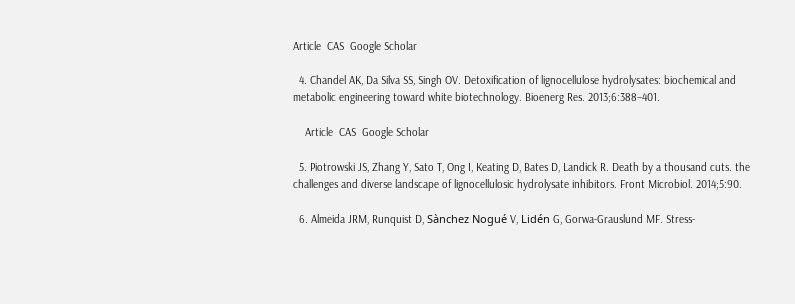Article  CAS  Google Scholar

  4. Chandel AK, Da Silva SS, Singh OV. Detoxification of lignocellulose hydrolysates: biochemical and metabolic engineering toward white biotechnology. Bioenerg Res. 2013;6:388–401.

    Article  CAS  Google Scholar

  5. Piotrowski JS, Zhang Y, Sato T, Ong I, Keating D, Bates D, Landick R. Death by a thousand cuts. the challenges and diverse landscape of lignocellulosic hydrolysate inhibitors. Front Microbiol. 2014;5:90.

  6. Almeida JRM, Runquist D, Sànchez Nogué V, Lidén G, Gorwa-Grauslund MF. Stress-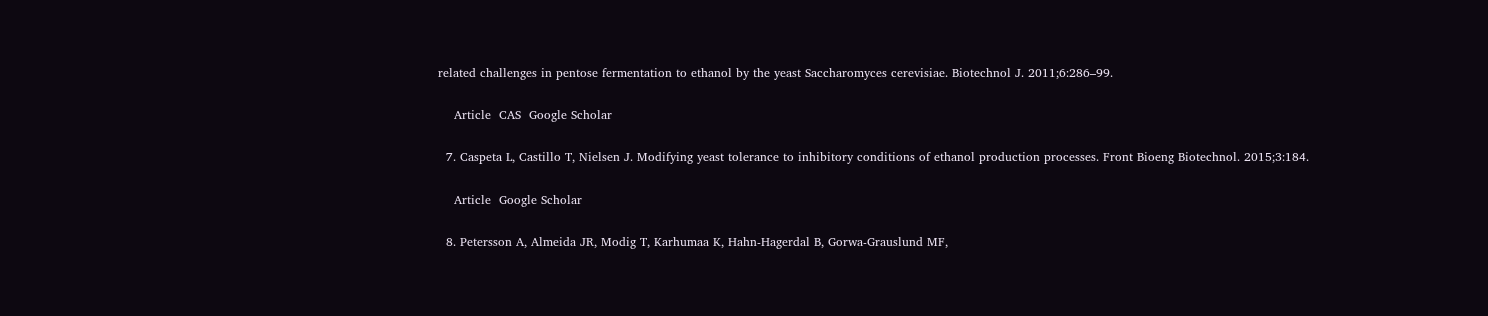related challenges in pentose fermentation to ethanol by the yeast Saccharomyces cerevisiae. Biotechnol J. 2011;6:286–99.

    Article  CAS  Google Scholar

  7. Caspeta L, Castillo T, Nielsen J. Modifying yeast tolerance to inhibitory conditions of ethanol production processes. Front Bioeng Biotechnol. 2015;3:184.

    Article  Google Scholar

  8. Petersson A, Almeida JR, Modig T, Karhumaa K, Hahn-Hagerdal B, Gorwa-Grauslund MF,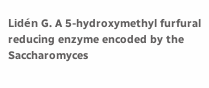Lidén G. A 5-hydroxymethyl furfural reducing enzyme encoded by the Saccharomyces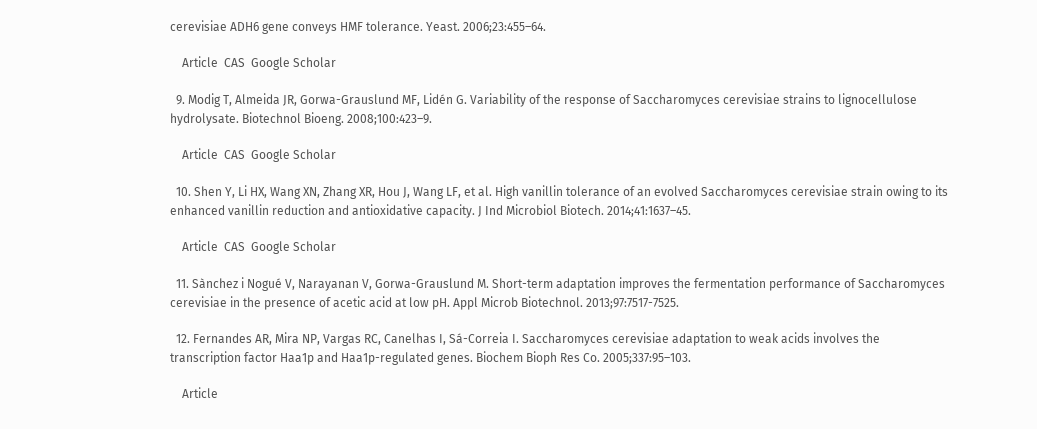cerevisiae ADH6 gene conveys HMF tolerance. Yeast. 2006;23:455–64.

    Article  CAS  Google Scholar

  9. Modig T, Almeida JR, Gorwa-Grauslund MF, Lidén G. Variability of the response of Saccharomyces cerevisiae strains to lignocellulose hydrolysate. Biotechnol Bioeng. 2008;100:423–9.

    Article  CAS  Google Scholar

  10. Shen Y, Li HX, Wang XN, Zhang XR, Hou J, Wang LF, et al. High vanillin tolerance of an evolved Saccharomyces cerevisiae strain owing to its enhanced vanillin reduction and antioxidative capacity. J Ind Microbiol Biotech. 2014;41:1637–45.

    Article  CAS  Google Scholar

  11. Sànchez i Nogué V, Narayanan V, Gorwa-Grauslund M. Short-term adaptation improves the fermentation performance of Saccharomyces cerevisiae in the presence of acetic acid at low pH. Appl Microb Biotechnol. 2013;97:7517-7525.

  12. Fernandes AR, Mira NP, Vargas RC, Canelhas I, Sá-Correia I. Saccharomyces cerevisiae adaptation to weak acids involves the transcription factor Haa1p and Haa1p-regulated genes. Biochem Bioph Res Co. 2005;337:95–103.

    Article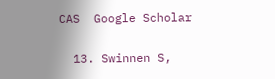CAS  Google Scholar

  13. Swinnen S,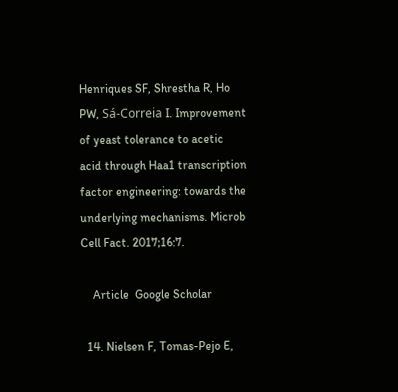Henriques SF, Shrestha R, Ho PW, Sá-Correia I. Improvement of yeast tolerance to acetic acid through Haa1 transcription factor engineering: towards the underlying mechanisms. Microb Cell Fact. 2017;16:7.

    Article  Google Scholar

  14. Nielsen F, Tomas-Pejo E,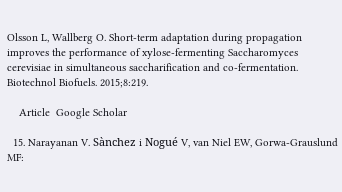Olsson L, Wallberg O. Short-term adaptation during propagation improves the performance of xylose-fermenting Saccharomyces cerevisiae in simultaneous saccharification and co-fermentation. Biotechnol Biofuels. 2015;8:219.

    Article  Google Scholar

  15. Narayanan V. Sànchez i Nogué V, van Niel EW, Gorwa-Grauslund MF: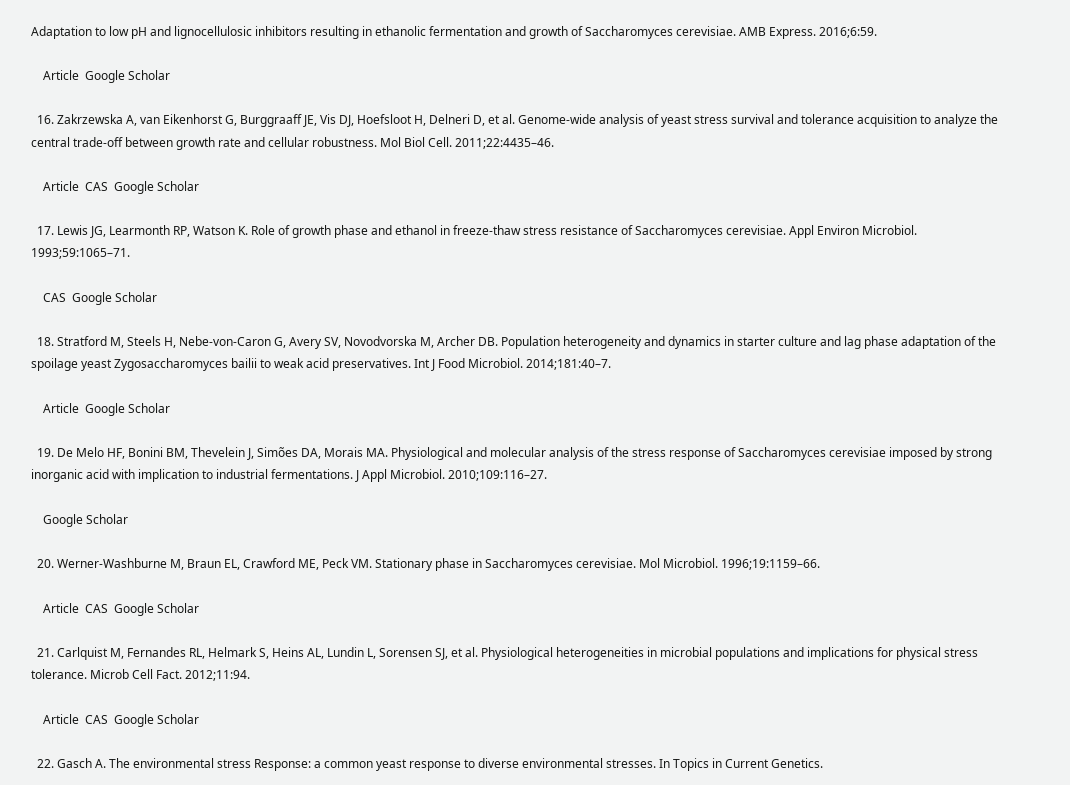Adaptation to low pH and lignocellulosic inhibitors resulting in ethanolic fermentation and growth of Saccharomyces cerevisiae. AMB Express. 2016;6:59.

    Article  Google Scholar

  16. Zakrzewska A, van Eikenhorst G, Burggraaff JE, Vis DJ, Hoefsloot H, Delneri D, et al. Genome-wide analysis of yeast stress survival and tolerance acquisition to analyze the central trade-off between growth rate and cellular robustness. Mol Biol Cell. 2011;22:4435–46.

    Article  CAS  Google Scholar

  17. Lewis JG, Learmonth RP, Watson K. Role of growth phase and ethanol in freeze-thaw stress resistance of Saccharomyces cerevisiae. Appl Environ Microbiol. 1993;59:1065–71.

    CAS  Google Scholar

  18. Stratford M, Steels H, Nebe-von-Caron G, Avery SV, Novodvorska M, Archer DB. Population heterogeneity and dynamics in starter culture and lag phase adaptation of the spoilage yeast Zygosaccharomyces bailii to weak acid preservatives. Int J Food Microbiol. 2014;181:40–7.

    Article  Google Scholar

  19. De Melo HF, Bonini BM, Thevelein J, Simões DA, Morais MA. Physiological and molecular analysis of the stress response of Saccharomyces cerevisiae imposed by strong inorganic acid with implication to industrial fermentations. J Appl Microbiol. 2010;109:116–27.

    Google Scholar

  20. Werner-Washburne M, Braun EL, Crawford ME, Peck VM. Stationary phase in Saccharomyces cerevisiae. Mol Microbiol. 1996;19:1159–66.

    Article  CAS  Google Scholar

  21. Carlquist M, Fernandes RL, Helmark S, Heins AL, Lundin L, Sorensen SJ, et al. Physiological heterogeneities in microbial populations and implications for physical stress tolerance. Microb Cell Fact. 2012;11:94.

    Article  CAS  Google Scholar

  22. Gasch A. The environmental stress Response: a common yeast response to diverse environmental stresses. In Topics in Current Genetics.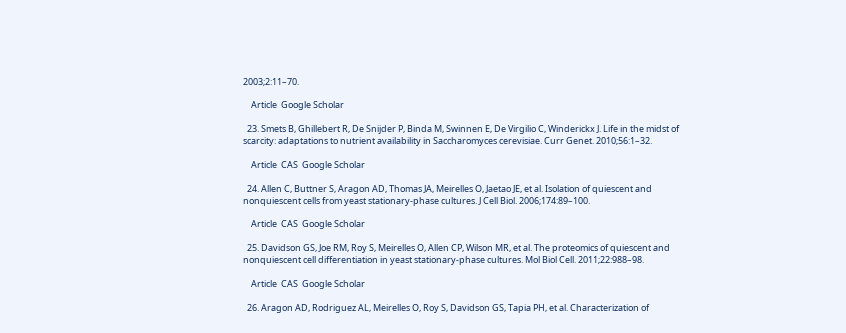2003;2:11–70.

    Article  Google Scholar

  23. Smets B, Ghillebert R, De Snijder P, Binda M, Swinnen E, De Virgilio C, Winderickx J. Life in the midst of scarcity: adaptations to nutrient availability in Saccharomyces cerevisiae. Curr Genet. 2010;56:1–32.

    Article  CAS  Google Scholar

  24. Allen C, Buttner S, Aragon AD, Thomas JA, Meirelles O, Jaetao JE, et al. Isolation of quiescent and nonquiescent cells from yeast stationary-phase cultures. J Cell Biol. 2006;174:89–100.

    Article  CAS  Google Scholar

  25. Davidson GS, Joe RM, Roy S, Meirelles O, Allen CP, Wilson MR, et al. The proteomics of quiescent and nonquiescent cell differentiation in yeast stationary-phase cultures. Mol Biol Cell. 2011;22:988–98.

    Article  CAS  Google Scholar

  26. Aragon AD, Rodriguez AL, Meirelles O, Roy S, Davidson GS, Tapia PH, et al. Characterization of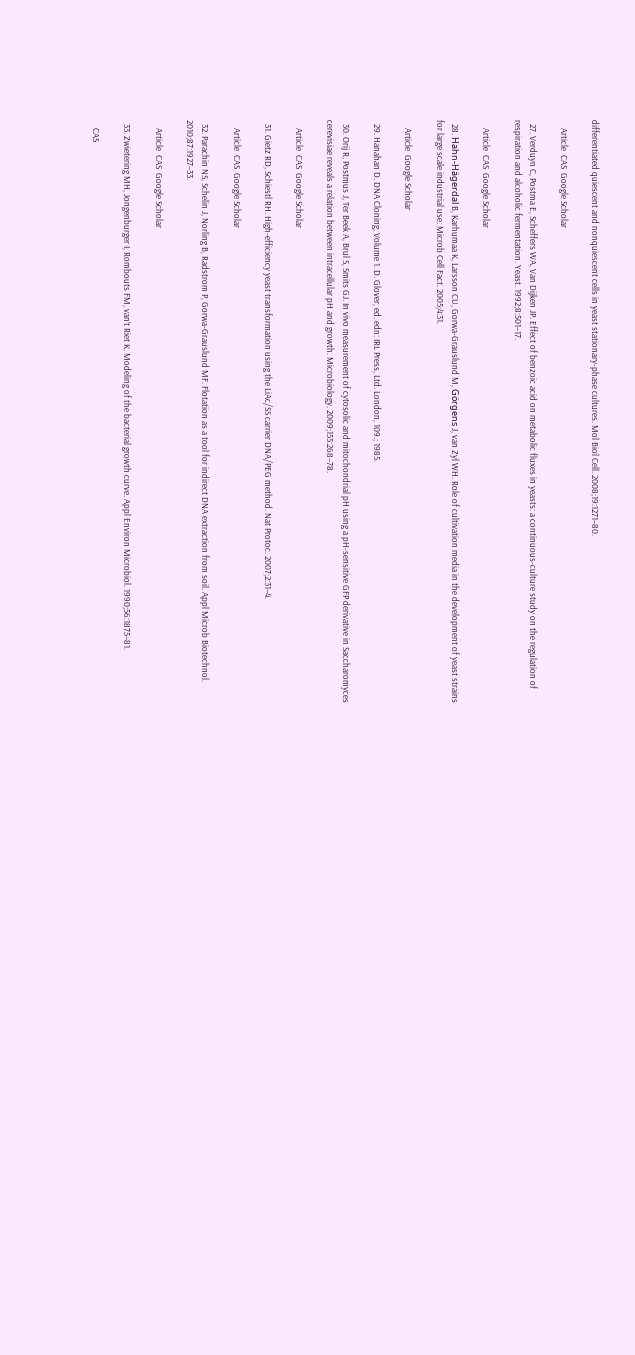differentiated quiescent and nonquiescent cells in yeast stationary-phase cultures. Mol Biol Cell. 2008;19:1271–80.

    Article  CAS  Google Scholar

  27. Verduyn C, Postma E, Scheffers WA, Van Dijken JP. Effect of benzoic acid on metabolic fluxes in yeasts: a continuous-culture study on the regulation of respiration and alcoholic fermentation. Yeast. 1992;8:501–17.

    Article  CAS  Google Scholar

  28. Hahn-Hägerdal B, Karhumaa K, Larsson CU, Gorwa-Grauslund M, Görgens J, van Zyl WH. Role of cultivation media in the development of yeast strains for large scale industrial use. Microb Cell Fact. 2005;4:31.

    Article  Google Scholar

  29. Hanahan D. DNA Cloning, Volume 1. D. Glover, ed. edn: IRL Press, Ltd. London, 109.; 1985.

  30. Orij R, Postmus J, Ter Beek A, Brul S, Smits GJ. In vivo measurement of cytosolic and mitochondrial pH using a pH-sensitive GFP derivative in Saccharomyces cerevisiae reveals a relation between intracellular pH and growth. Microbiology. 2009;155:268–78.

    Article  CAS  Google Scholar

  31. Gietz RD, Schiestl RH. High-efficiency yeast transformation using the LiAc/SS carrier DNA/PEG method. Nat Protoc. 2007;2:31–4.

    Article  CAS  Google Scholar

  32. Parachin NS, Schelin J, Norling B, Radstrom P, Gorwa-Grauslund MF. Flotation as a tool for indirect DNA extraction from soil. Appl Microb Biotechnol. 2010;87:1927–33.

    Article  CAS  Google Scholar

  33. Zwietering MH, Jongenburger I, Rombouts FM, van’t Riet K. Modeling of the bacterial growth curve. Appl Environ Microbiol. 1990;56:1875–81.

    CAS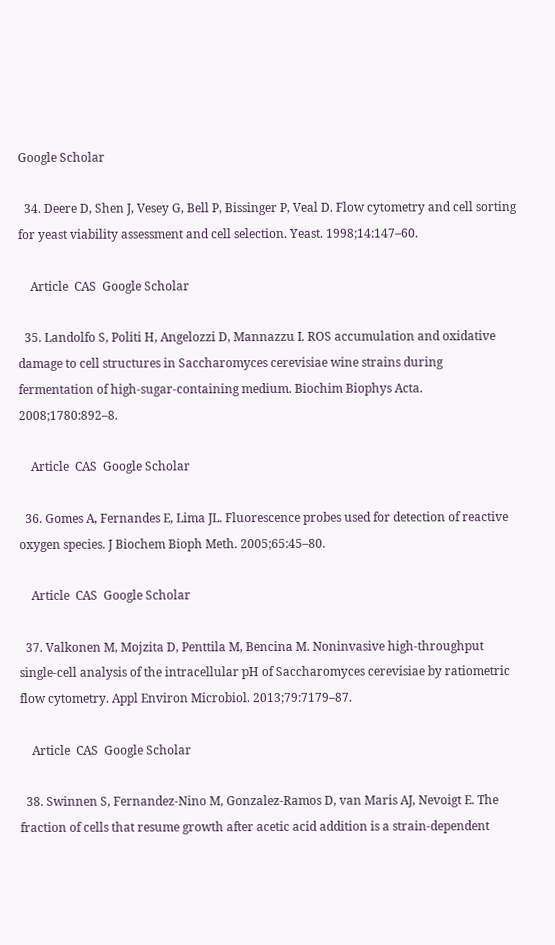Google Scholar

  34. Deere D, Shen J, Vesey G, Bell P, Bissinger P, Veal D. Flow cytometry and cell sorting for yeast viability assessment and cell selection. Yeast. 1998;14:147–60.

    Article  CAS  Google Scholar

  35. Landolfo S, Politi H, Angelozzi D, Mannazzu I. ROS accumulation and oxidative damage to cell structures in Saccharomyces cerevisiae wine strains during fermentation of high-sugar-containing medium. Biochim Biophys Acta. 2008;1780:892–8.

    Article  CAS  Google Scholar

  36. Gomes A, Fernandes E, Lima JL. Fluorescence probes used for detection of reactive oxygen species. J Biochem Bioph Meth. 2005;65:45–80.

    Article  CAS  Google Scholar

  37. Valkonen M, Mojzita D, Penttila M, Bencina M. Noninvasive high-throughput single-cell analysis of the intracellular pH of Saccharomyces cerevisiae by ratiometric flow cytometry. Appl Environ Microbiol. 2013;79:7179–87.

    Article  CAS  Google Scholar

  38. Swinnen S, Fernandez-Nino M, Gonzalez-Ramos D, van Maris AJ, Nevoigt E. The fraction of cells that resume growth after acetic acid addition is a strain-dependent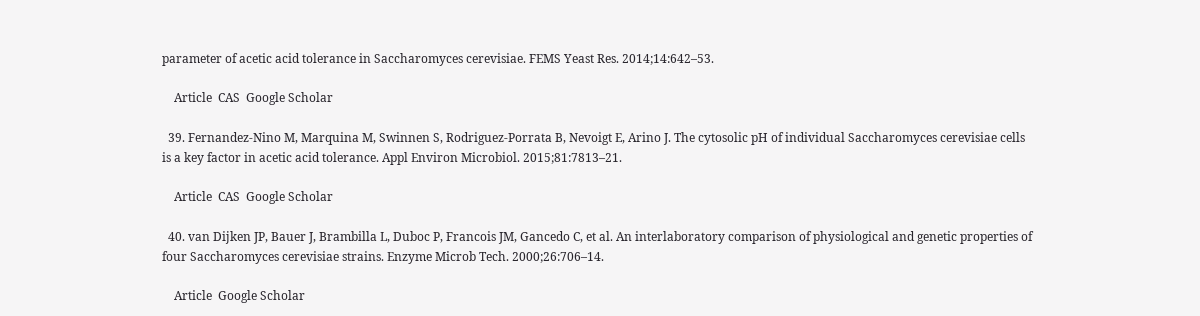parameter of acetic acid tolerance in Saccharomyces cerevisiae. FEMS Yeast Res. 2014;14:642–53.

    Article  CAS  Google Scholar

  39. Fernandez-Nino M, Marquina M, Swinnen S, Rodriguez-Porrata B, Nevoigt E, Arino J. The cytosolic pH of individual Saccharomyces cerevisiae cells is a key factor in acetic acid tolerance. Appl Environ Microbiol. 2015;81:7813–21.

    Article  CAS  Google Scholar

  40. van Dijken JP, Bauer J, Brambilla L, Duboc P, Francois JM, Gancedo C, et al. An interlaboratory comparison of physiological and genetic properties of four Saccharomyces cerevisiae strains. Enzyme Microb Tech. 2000;26:706–14.

    Article  Google Scholar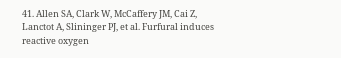41. Allen SA, Clark W, McCaffery JM, Cai Z, Lanctot A, Slininger PJ, et al. Furfural induces reactive oxygen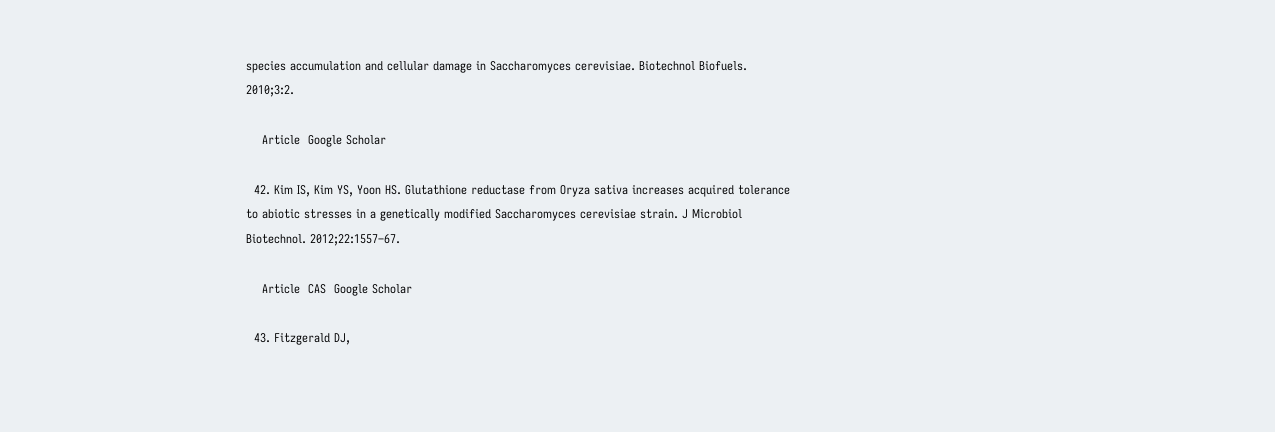species accumulation and cellular damage in Saccharomyces cerevisiae. Biotechnol Biofuels. 2010;3:2.

    Article  Google Scholar

  42. Kim IS, Kim YS, Yoon HS. Glutathione reductase from Oryza sativa increases acquired tolerance to abiotic stresses in a genetically modified Saccharomyces cerevisiae strain. J Microbiol Biotechnol. 2012;22:1557–67.

    Article  CAS  Google Scholar

  43. Fitzgerald DJ,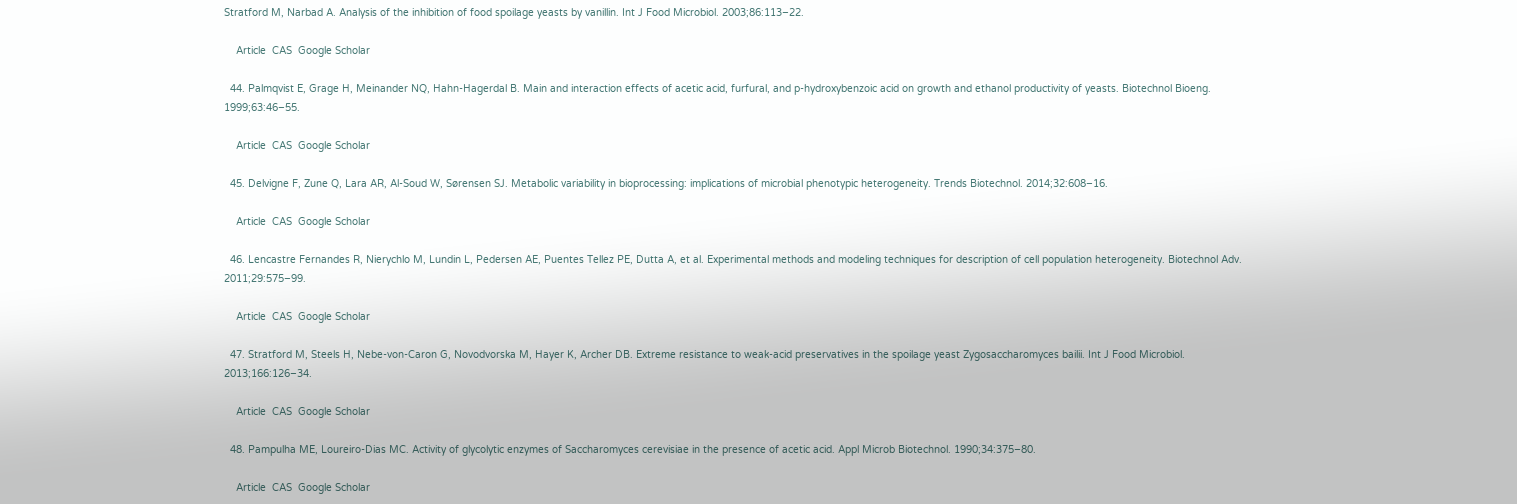Stratford M, Narbad A. Analysis of the inhibition of food spoilage yeasts by vanillin. Int J Food Microbiol. 2003;86:113–22.

    Article  CAS  Google Scholar

  44. Palmqvist E, Grage H, Meinander NQ, Hahn-Hagerdal B. Main and interaction effects of acetic acid, furfural, and p-hydroxybenzoic acid on growth and ethanol productivity of yeasts. Biotechnol Bioeng. 1999;63:46–55.

    Article  CAS  Google Scholar

  45. Delvigne F, Zune Q, Lara AR, Al-Soud W, Sørensen SJ. Metabolic variability in bioprocessing: implications of microbial phenotypic heterogeneity. Trends Biotechnol. 2014;32:608–16.

    Article  CAS  Google Scholar

  46. Lencastre Fernandes R, Nierychlo M, Lundin L, Pedersen AE, Puentes Tellez PE, Dutta A, et al. Experimental methods and modeling techniques for description of cell population heterogeneity. Biotechnol Adv. 2011;29:575–99.

    Article  CAS  Google Scholar

  47. Stratford M, Steels H, Nebe-von-Caron G, Novodvorska M, Hayer K, Archer DB. Extreme resistance to weak-acid preservatives in the spoilage yeast Zygosaccharomyces bailii. Int J Food Microbiol. 2013;166:126–34.

    Article  CAS  Google Scholar

  48. Pampulha ME, Loureiro-Dias MC. Activity of glycolytic enzymes of Saccharomyces cerevisiae in the presence of acetic acid. Appl Microb Biotechnol. 1990;34:375–80.

    Article  CAS  Google Scholar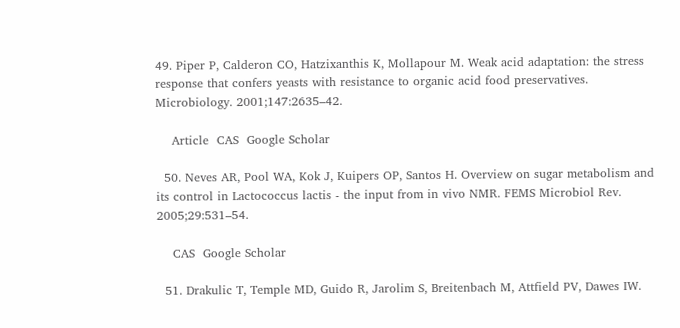49. Piper P, Calderon CO, Hatzixanthis K, Mollapour M. Weak acid adaptation: the stress response that confers yeasts with resistance to organic acid food preservatives. Microbiology. 2001;147:2635–42.

    Article  CAS  Google Scholar

  50. Neves AR, Pool WA, Kok J, Kuipers OP, Santos H. Overview on sugar metabolism and its control in Lactococcus lactis - the input from in vivo NMR. FEMS Microbiol Rev. 2005;29:531–54.

    CAS  Google Scholar

  51. Drakulic T, Temple MD, Guido R, Jarolim S, Breitenbach M, Attfield PV, Dawes IW.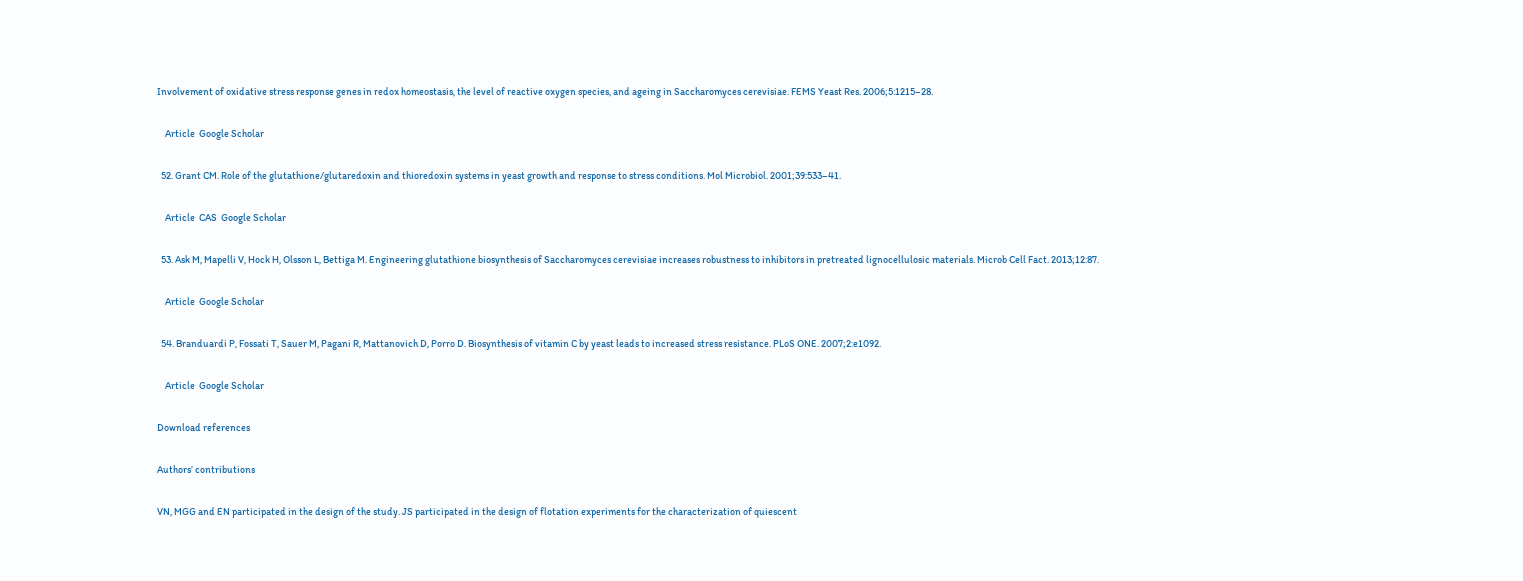Involvement of oxidative stress response genes in redox homeostasis, the level of reactive oxygen species, and ageing in Saccharomyces cerevisiae. FEMS Yeast Res. 2006;5:1215–28.

    Article  Google Scholar

  52. Grant CM. Role of the glutathione/glutaredoxin and thioredoxin systems in yeast growth and response to stress conditions. Mol Microbiol. 2001;39:533–41.

    Article  CAS  Google Scholar

  53. Ask M, Mapelli V, Hock H, Olsson L, Bettiga M. Engineering glutathione biosynthesis of Saccharomyces cerevisiae increases robustness to inhibitors in pretreated lignocellulosic materials. Microb Cell Fact. 2013;12:87.

    Article  Google Scholar

  54. Branduardi P, Fossati T, Sauer M, Pagani R, Mattanovich D, Porro D. Biosynthesis of vitamin C by yeast leads to increased stress resistance. PLoS ONE. 2007;2:e1092.

    Article  Google Scholar

Download references

Authors’ contributions

VN, MGG and EN participated in the design of the study. JS participated in the design of flotation experiments for the characterization of quiescent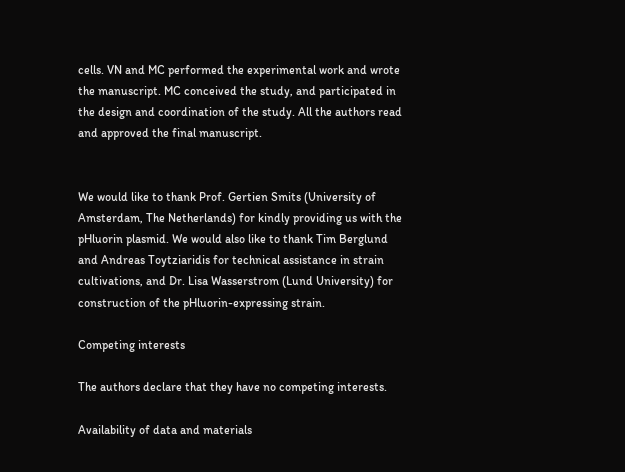cells. VN and MC performed the experimental work and wrote the manuscript. MC conceived the study, and participated in the design and coordination of the study. All the authors read and approved the final manuscript.


We would like to thank Prof. Gertien Smits (University of Amsterdam, The Netherlands) for kindly providing us with the pHluorin plasmid. We would also like to thank Tim Berglund and Andreas Toytziaridis for technical assistance in strain cultivations, and Dr. Lisa Wasserstrom (Lund University) for construction of the pHluorin-expressing strain.

Competing interests

The authors declare that they have no competing interests.

Availability of data and materials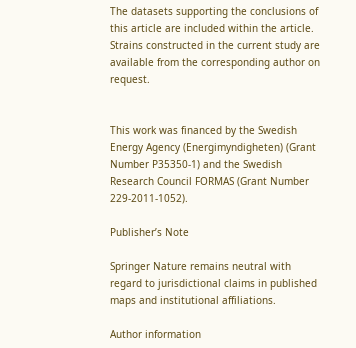The datasets supporting the conclusions of this article are included within the article. Strains constructed in the current study are available from the corresponding author on request.


This work was financed by the Swedish Energy Agency (Energimyndigheten) (Grant Number P35350-1) and the Swedish Research Council FORMAS (Grant Number 229-2011-1052).

Publisher’s Note

Springer Nature remains neutral with regard to jurisdictional claims in published maps and institutional affiliations.

Author information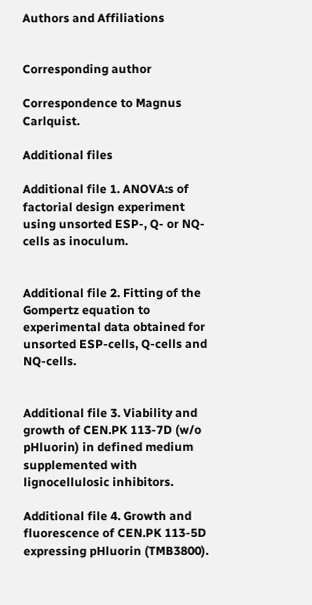Authors and Affiliations


Corresponding author

Correspondence to Magnus Carlquist.

Additional files

Additional file 1. ANOVA:s of factorial design experiment using unsorted ESP-, Q- or NQ-cells as inoculum.


Additional file 2. Fitting of the Gompertz equation to experimental data obtained for unsorted ESP-cells, Q-cells and NQ-cells.


Additional file 3. Viability and growth of CEN.PK 113-7D (w/o pHluorin) in defined medium supplemented with lignocellulosic inhibitors.

Additional file 4. Growth and fluorescence of CEN.PK 113-5D expressing pHluorin (TMB3800).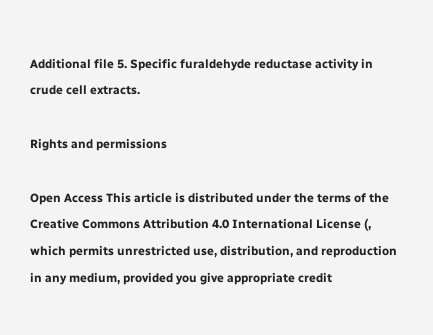Additional file 5. Specific furaldehyde reductase activity in crude cell extracts.

Rights and permissions

Open Access This article is distributed under the terms of the Creative Commons Attribution 4.0 International License (, which permits unrestricted use, distribution, and reproduction in any medium, provided you give appropriate credit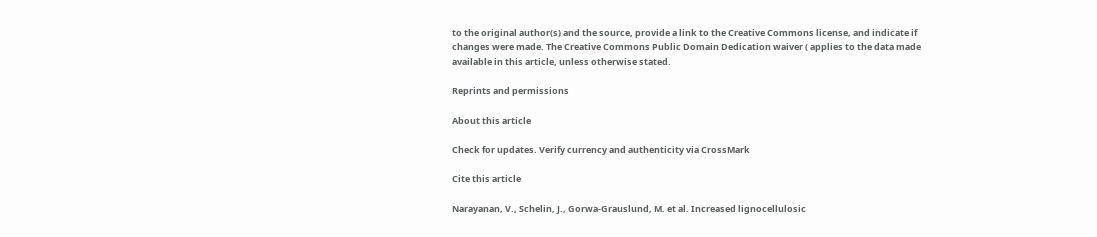to the original author(s) and the source, provide a link to the Creative Commons license, and indicate if changes were made. The Creative Commons Public Domain Dedication waiver ( applies to the data made available in this article, unless otherwise stated.

Reprints and permissions

About this article

Check for updates. Verify currency and authenticity via CrossMark

Cite this article

Narayanan, V., Schelin, J., Gorwa-Grauslund, M. et al. Increased lignocellulosic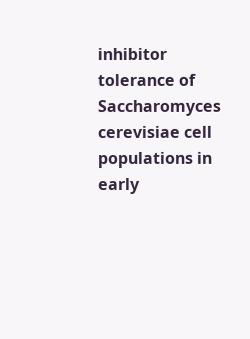inhibitor tolerance of Saccharomyces cerevisiae cell populations in early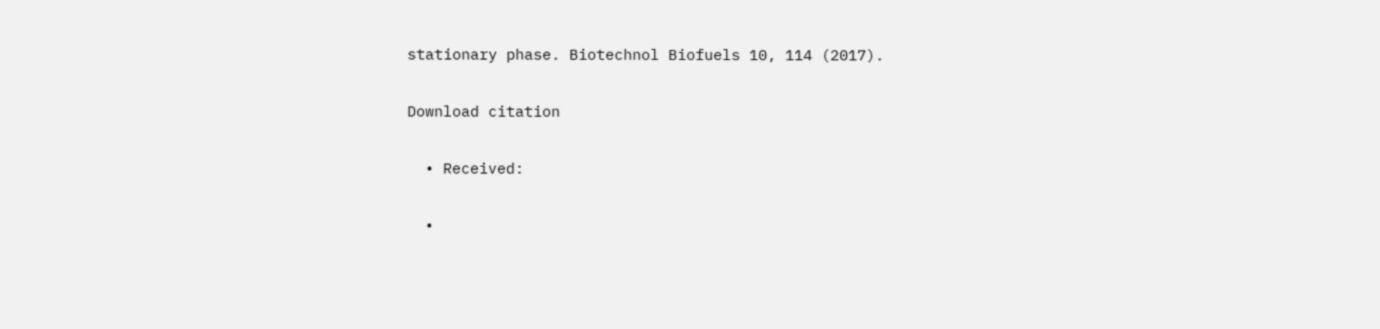stationary phase. Biotechnol Biofuels 10, 114 (2017).

Download citation

  • Received:

  •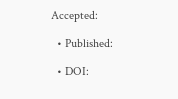Accepted:

  • Published:

  • DOI: